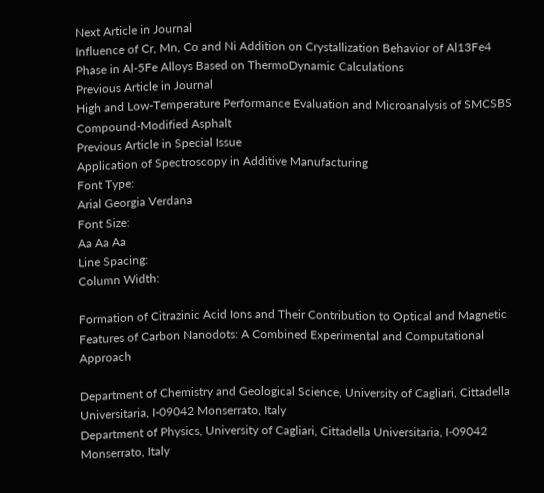Next Article in Journal
Influence of Cr, Mn, Co and Ni Addition on Crystallization Behavior of Al13Fe4 Phase in Al-5Fe Alloys Based on ThermoDynamic Calculations
Previous Article in Journal
High and Low-Temperature Performance Evaluation and Microanalysis of SMCSBS Compound-Modified Asphalt
Previous Article in Special Issue
Application of Spectroscopy in Additive Manufacturing
Font Type:
Arial Georgia Verdana
Font Size:
Aa Aa Aa
Line Spacing:
Column Width:

Formation of Citrazinic Acid Ions and Their Contribution to Optical and Magnetic Features of Carbon Nanodots: A Combined Experimental and Computational Approach

Department of Chemistry and Geological Science, University of Cagliari, Cittadella Universitaria, I-09042 Monserrato, Italy
Department of Physics, University of Cagliari, Cittadella Universitaria, I-09042 Monserrato, Italy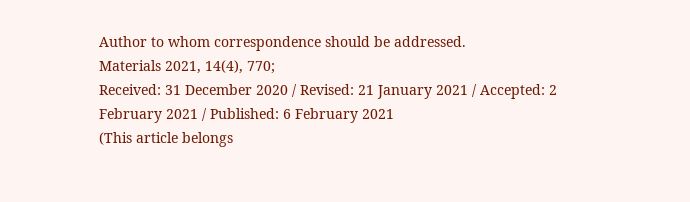Author to whom correspondence should be addressed.
Materials 2021, 14(4), 770;
Received: 31 December 2020 / Revised: 21 January 2021 / Accepted: 2 February 2021 / Published: 6 February 2021
(This article belongs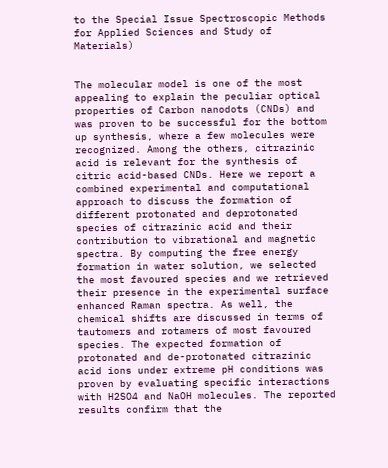to the Special Issue Spectroscopic Methods for Applied Sciences and Study of Materials)


The molecular model is one of the most appealing to explain the peculiar optical properties of Carbon nanodots (CNDs) and was proven to be successful for the bottom up synthesis, where a few molecules were recognized. Among the others, citrazinic acid is relevant for the synthesis of citric acid-based CNDs. Here we report a combined experimental and computational approach to discuss the formation of different protonated and deprotonated species of citrazinic acid and their contribution to vibrational and magnetic spectra. By computing the free energy formation in water solution, we selected the most favoured species and we retrieved their presence in the experimental surface enhanced Raman spectra. As well, the chemical shifts are discussed in terms of tautomers and rotamers of most favoured species. The expected formation of protonated and de-protonated citrazinic acid ions under extreme pH conditions was proven by evaluating specific interactions with H2SO4 and NaOH molecules. The reported results confirm that the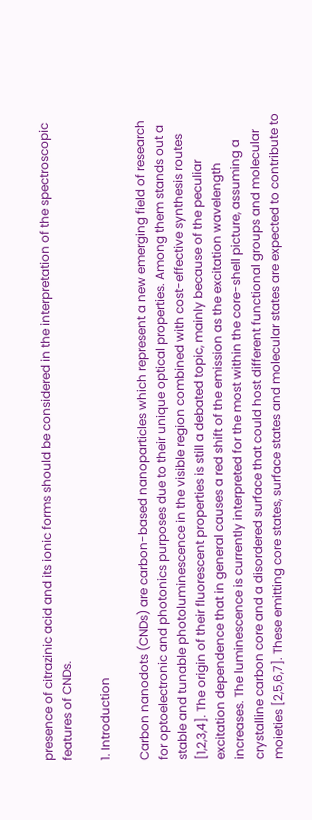presence of citrazinic acid and its ionic forms should be considered in the interpretation of the spectroscopic features of CNDs.

1. Introduction

Carbon nanodots (CNDs) are carbon-based nanoparticles which represent a new emerging field of research for optoelectronic and photonics purposes due to their unique optical properties. Among them stands out a stable and tunable photoluminescence in the visible region combined with cost-effective synthesis routes [1,2,3,4]. The origin of their fluorescent properties is still a debated topic, mainly because of the peculiar excitation dependence that in general causes a red shift of the emission as the excitation wavelength increases. The luminescence is currently interpreted for the most within the core-shell picture, assuming a crystalline carbon core and a disordered surface that could host different functional groups and molecular moieties [2,5,6,7]. These emitting core states, surface states and molecular states are expected to contribute to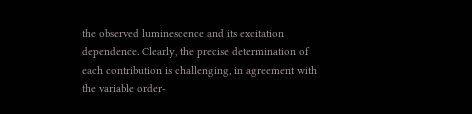the observed luminescence and its excitation dependence. Clearly, the precise determination of each contribution is challenging, in agreement with the variable order-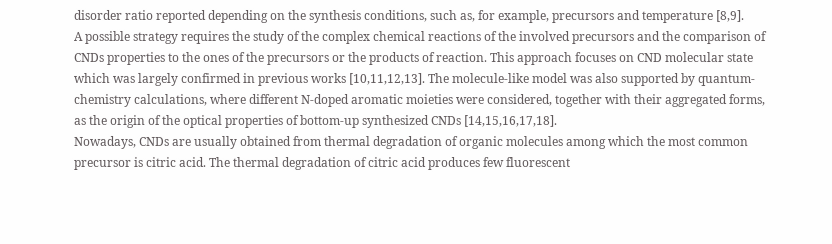disorder ratio reported depending on the synthesis conditions, such as, for example, precursors and temperature [8,9].
A possible strategy requires the study of the complex chemical reactions of the involved precursors and the comparison of CNDs properties to the ones of the precursors or the products of reaction. This approach focuses on CND molecular state which was largely confirmed in previous works [10,11,12,13]. The molecule-like model was also supported by quantum-chemistry calculations, where different N-doped aromatic moieties were considered, together with their aggregated forms, as the origin of the optical properties of bottom-up synthesized CNDs [14,15,16,17,18].
Nowadays, CNDs are usually obtained from thermal degradation of organic molecules among which the most common precursor is citric acid. The thermal degradation of citric acid produces few fluorescent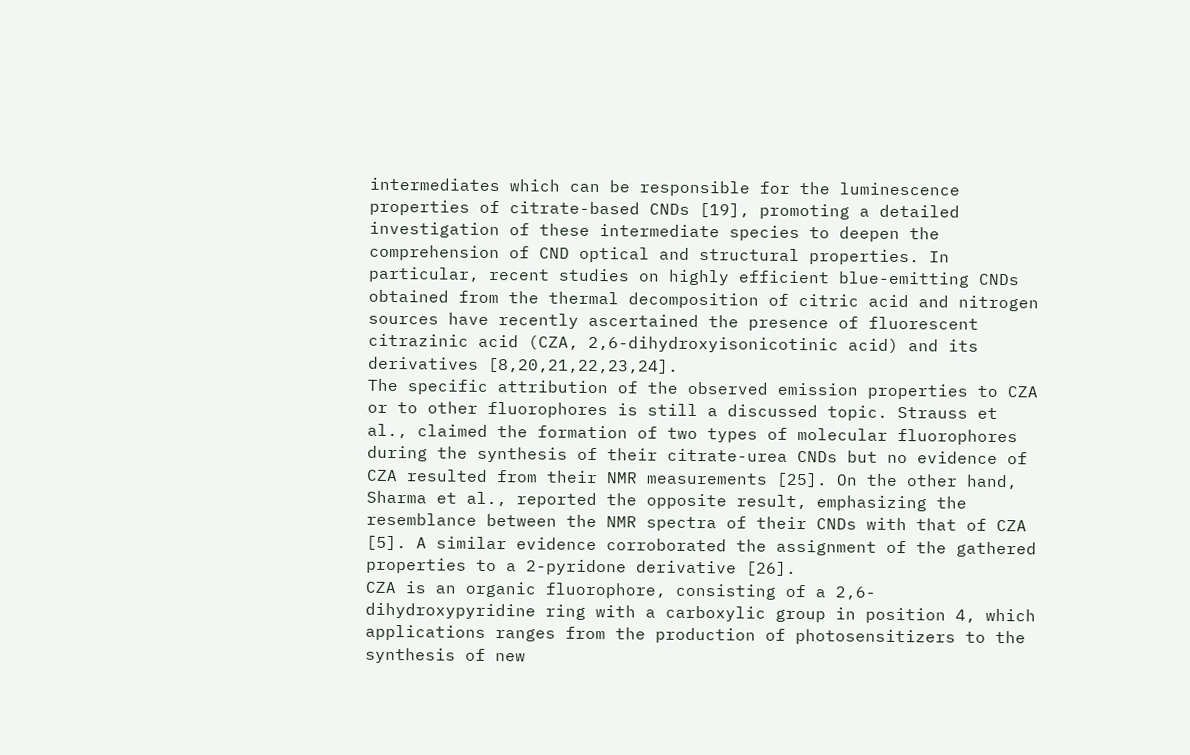intermediates which can be responsible for the luminescence properties of citrate-based CNDs [19], promoting a detailed investigation of these intermediate species to deepen the comprehension of CND optical and structural properties. In particular, recent studies on highly efficient blue-emitting CNDs obtained from the thermal decomposition of citric acid and nitrogen sources have recently ascertained the presence of fluorescent citrazinic acid (CZA, 2,6-dihydroxyisonicotinic acid) and its derivatives [8,20,21,22,23,24].
The specific attribution of the observed emission properties to CZA or to other fluorophores is still a discussed topic. Strauss et al., claimed the formation of two types of molecular fluorophores during the synthesis of their citrate-urea CNDs but no evidence of CZA resulted from their NMR measurements [25]. On the other hand, Sharma et al., reported the opposite result, emphasizing the resemblance between the NMR spectra of their CNDs with that of CZA [5]. A similar evidence corroborated the assignment of the gathered properties to a 2-pyridone derivative [26].
CZA is an organic fluorophore, consisting of a 2,6-dihydroxypyridine ring with a carboxylic group in position 4, which applications ranges from the production of photosensitizers to the synthesis of new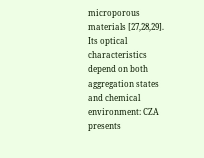microporous materials [27,28,29]. Its optical characteristics depend on both aggregation states and chemical environment: CZA presents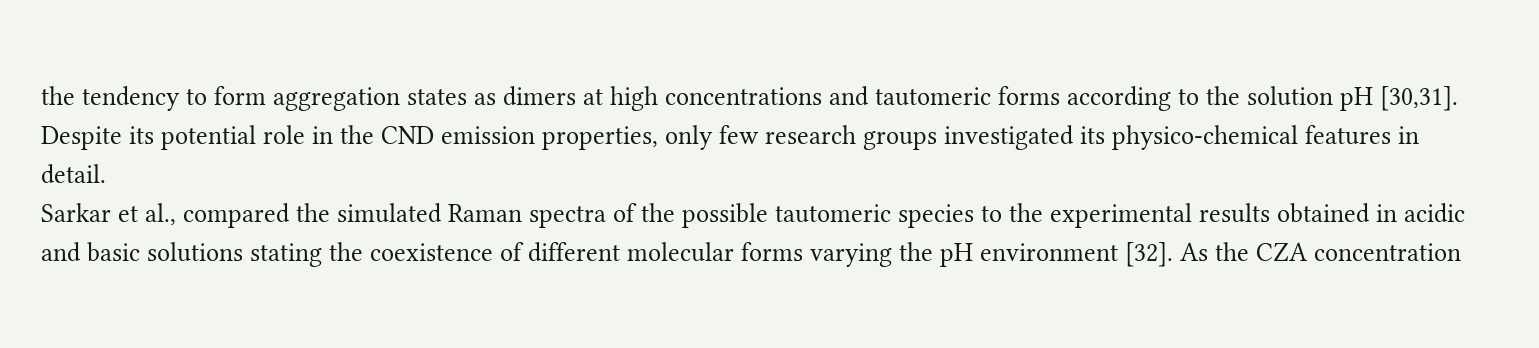the tendency to form aggregation states as dimers at high concentrations and tautomeric forms according to the solution pH [30,31]. Despite its potential role in the CND emission properties, only few research groups investigated its physico-chemical features in detail.
Sarkar et al., compared the simulated Raman spectra of the possible tautomeric species to the experimental results obtained in acidic and basic solutions stating the coexistence of different molecular forms varying the pH environment [32]. As the CZA concentration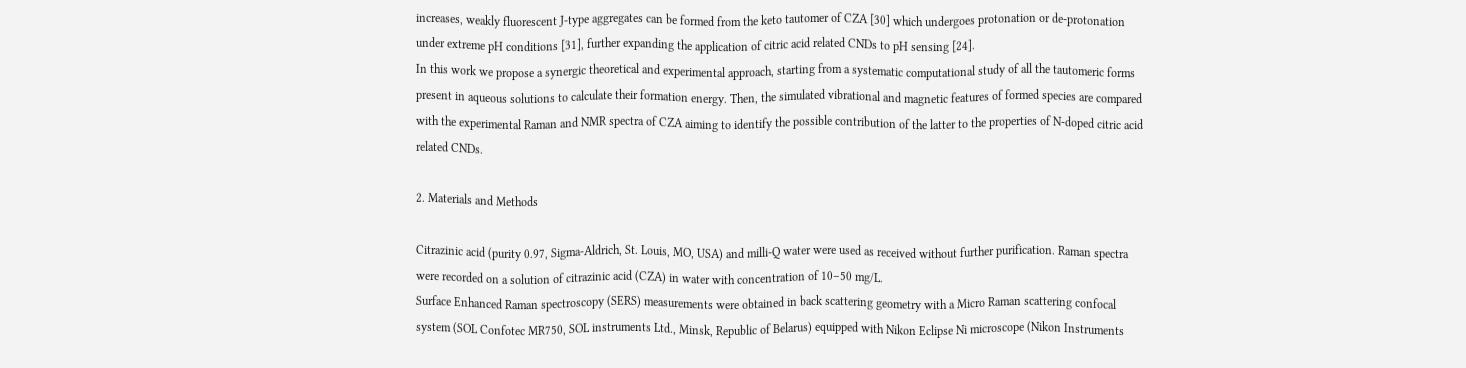increases, weakly fluorescent J-type aggregates can be formed from the keto tautomer of CZA [30] which undergoes protonation or de-protonation under extreme pH conditions [31], further expanding the application of citric acid related CNDs to pH sensing [24].
In this work we propose a synergic theoretical and experimental approach, starting from a systematic computational study of all the tautomeric forms present in aqueous solutions to calculate their formation energy. Then, the simulated vibrational and magnetic features of formed species are compared with the experimental Raman and NMR spectra of CZA aiming to identify the possible contribution of the latter to the properties of N-doped citric acid related CNDs.

2. Materials and Methods

Citrazinic acid (purity 0.97, Sigma-Aldrich, St. Louis, MO, USA) and milli-Q water were used as received without further purification. Raman spectra were recorded on a solution of citrazinic acid (CZA) in water with concentration of 10–50 mg/L.
Surface Enhanced Raman spectroscopy (SERS) measurements were obtained in back scattering geometry with a Micro Raman scattering confocal system (SOL Confotec MR750, SOL instruments Ltd., Minsk, Republic of Belarus) equipped with Nikon Eclipse Ni microscope (Nikon Instruments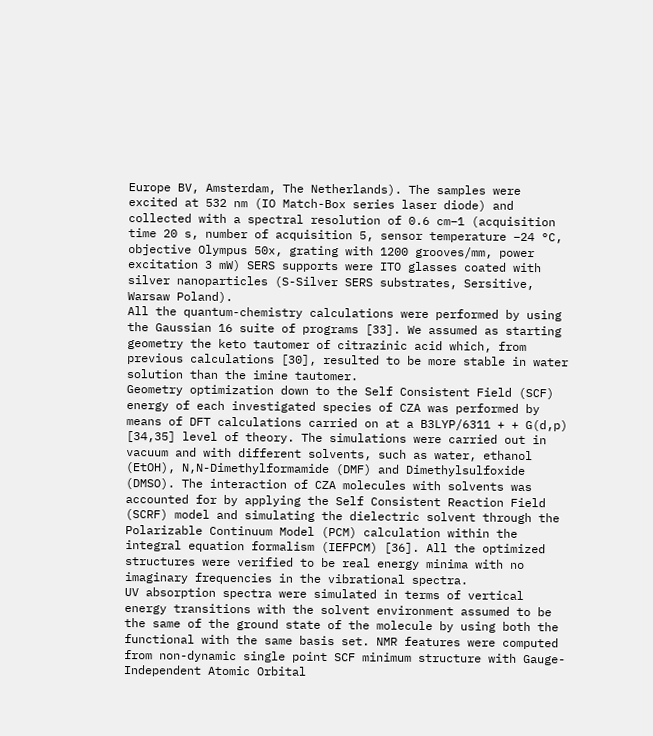Europe BV, Amsterdam, The Netherlands). The samples were excited at 532 nm (IO Match-Box series laser diode) and collected with a spectral resolution of 0.6 cm−1 (acquisition time 20 s, number of acquisition 5, sensor temperature −24 °C, objective Olympus 50x, grating with 1200 grooves/mm, power excitation 3 mW) SERS supports were ITO glasses coated with silver nanoparticles (S-Silver SERS substrates, Sersitive, Warsaw Poland).
All the quantum-chemistry calculations were performed by using the Gaussian 16 suite of programs [33]. We assumed as starting geometry the keto tautomer of citrazinic acid which, from previous calculations [30], resulted to be more stable in water solution than the imine tautomer.
Geometry optimization down to the Self Consistent Field (SCF) energy of each investigated species of CZA was performed by means of DFT calculations carried on at a B3LYP/6311 + + G(d,p) [34,35] level of theory. The simulations were carried out in vacuum and with different solvents, such as water, ethanol (EtOH), N,N-Dimethylformamide (DMF) and Dimethylsulfoxide (DMSO). The interaction of CZA molecules with solvents was accounted for by applying the Self Consistent Reaction Field (SCRF) model and simulating the dielectric solvent through the Polarizable Continuum Model (PCM) calculation within the integral equation formalism (IEFPCM) [36]. All the optimized structures were verified to be real energy minima with no imaginary frequencies in the vibrational spectra.
UV absorption spectra were simulated in terms of vertical energy transitions with the solvent environment assumed to be the same of the ground state of the molecule by using both the functional with the same basis set. NMR features were computed from non-dynamic single point SCF minimum structure with Gauge-Independent Atomic Orbital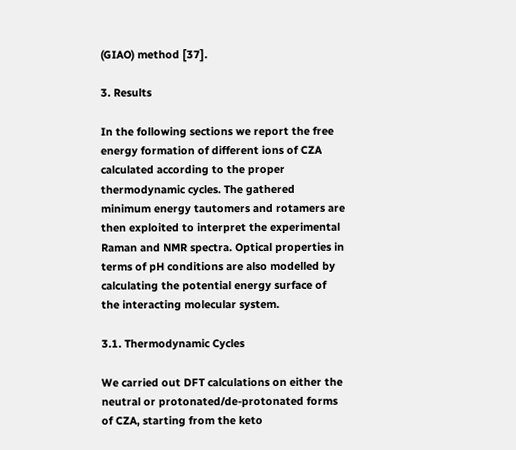(GIAO) method [37].

3. Results

In the following sections we report the free energy formation of different ions of CZA calculated according to the proper thermodynamic cycles. The gathered minimum energy tautomers and rotamers are then exploited to interpret the experimental Raman and NMR spectra. Optical properties in terms of pH conditions are also modelled by calculating the potential energy surface of the interacting molecular system.

3.1. Thermodynamic Cycles

We carried out DFT calculations on either the neutral or protonated/de-protonated forms of CZA, starting from the keto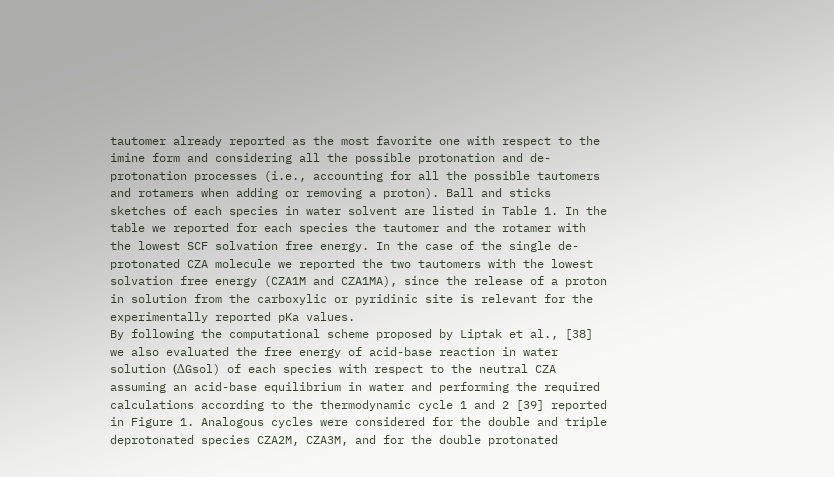tautomer already reported as the most favorite one with respect to the imine form and considering all the possible protonation and de-protonation processes (i.e., accounting for all the possible tautomers and rotamers when adding or removing a proton). Ball and sticks sketches of each species in water solvent are listed in Table 1. In the table we reported for each species the tautomer and the rotamer with the lowest SCF solvation free energy. In the case of the single de-protonated CZA molecule we reported the two tautomers with the lowest solvation free energy (CZA1M and CZA1MA), since the release of a proton in solution from the carboxylic or pyridinic site is relevant for the experimentally reported pKa values.
By following the computational scheme proposed by Liptak et al., [38] we also evaluated the free energy of acid-base reaction in water solution (ΔGsol) of each species with respect to the neutral CZA assuming an acid-base equilibrium in water and performing the required calculations according to the thermodynamic cycle 1 and 2 [39] reported in Figure 1. Analogous cycles were considered for the double and triple deprotonated species CZA2M, CZA3M, and for the double protonated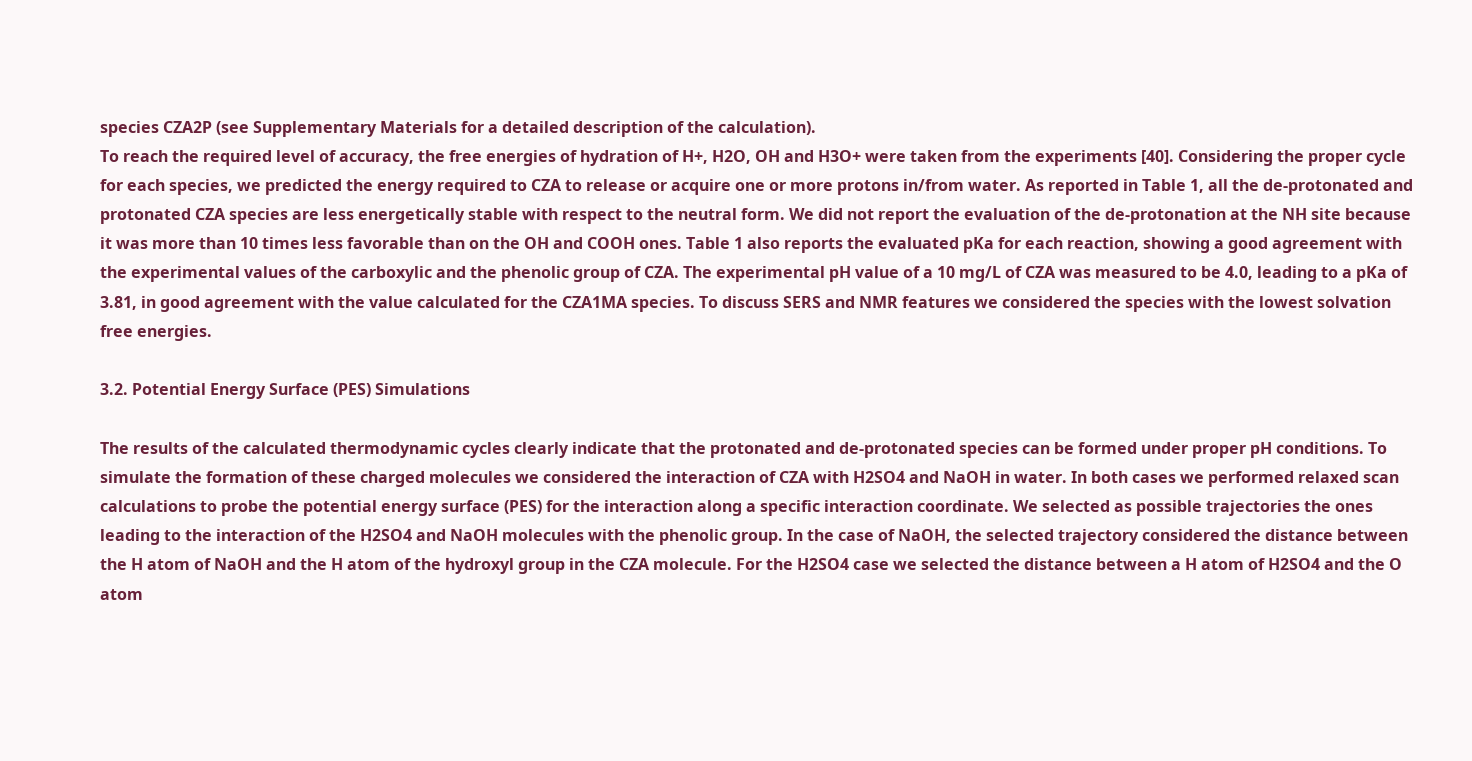species CZA2P (see Supplementary Materials for a detailed description of the calculation).
To reach the required level of accuracy, the free energies of hydration of H+, H2O, OH and H3O+ were taken from the experiments [40]. Considering the proper cycle for each species, we predicted the energy required to CZA to release or acquire one or more protons in/from water. As reported in Table 1, all the de-protonated and protonated CZA species are less energetically stable with respect to the neutral form. We did not report the evaluation of the de-protonation at the NH site because it was more than 10 times less favorable than on the OH and COOH ones. Table 1 also reports the evaluated pKa for each reaction, showing a good agreement with the experimental values of the carboxylic and the phenolic group of CZA. The experimental pH value of a 10 mg/L of CZA was measured to be 4.0, leading to a pKa of 3.81, in good agreement with the value calculated for the CZA1MA species. To discuss SERS and NMR features we considered the species with the lowest solvation free energies.

3.2. Potential Energy Surface (PES) Simulations

The results of the calculated thermodynamic cycles clearly indicate that the protonated and de-protonated species can be formed under proper pH conditions. To simulate the formation of these charged molecules we considered the interaction of CZA with H2SO4 and NaOH in water. In both cases we performed relaxed scan calculations to probe the potential energy surface (PES) for the interaction along a specific interaction coordinate. We selected as possible trajectories the ones leading to the interaction of the H2SO4 and NaOH molecules with the phenolic group. In the case of NaOH, the selected trajectory considered the distance between the H atom of NaOH and the H atom of the hydroxyl group in the CZA molecule. For the H2SO4 case we selected the distance between a H atom of H2SO4 and the O atom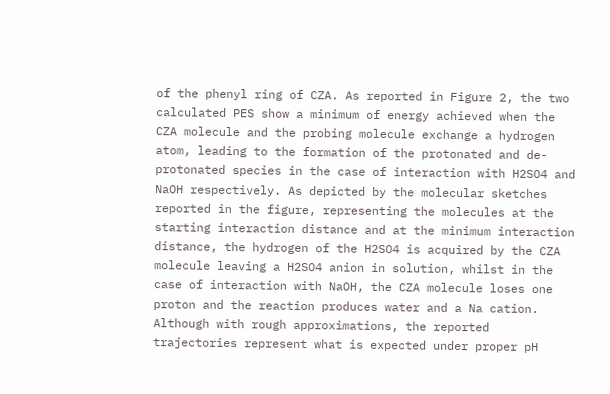of the phenyl ring of CZA. As reported in Figure 2, the two calculated PES show a minimum of energy achieved when the CZA molecule and the probing molecule exchange a hydrogen atom, leading to the formation of the protonated and de-protonated species in the case of interaction with H2SO4 and NaOH respectively. As depicted by the molecular sketches reported in the figure, representing the molecules at the starting interaction distance and at the minimum interaction distance, the hydrogen of the H2SO4 is acquired by the CZA molecule leaving a H2SO4 anion in solution, whilst in the case of interaction with NaOH, the CZA molecule loses one proton and the reaction produces water and a Na cation. Although with rough approximations, the reported trajectories represent what is expected under proper pH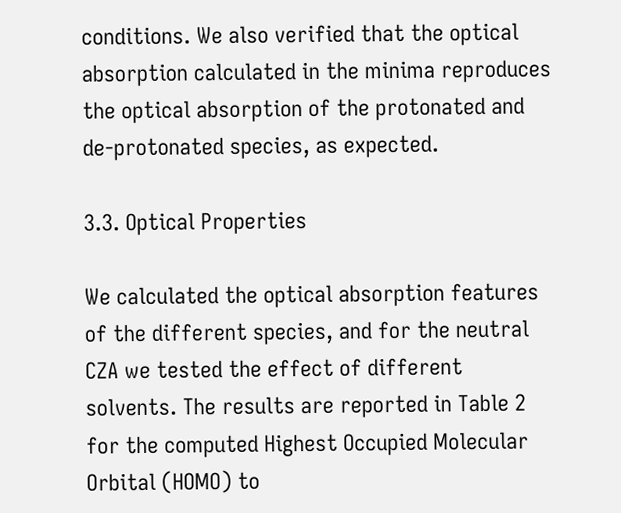conditions. We also verified that the optical absorption calculated in the minima reproduces the optical absorption of the protonated and de-protonated species, as expected.

3.3. Optical Properties

We calculated the optical absorption features of the different species, and for the neutral CZA we tested the effect of different solvents. The results are reported in Table 2 for the computed Highest Occupied Molecular Orbital (HOMO) to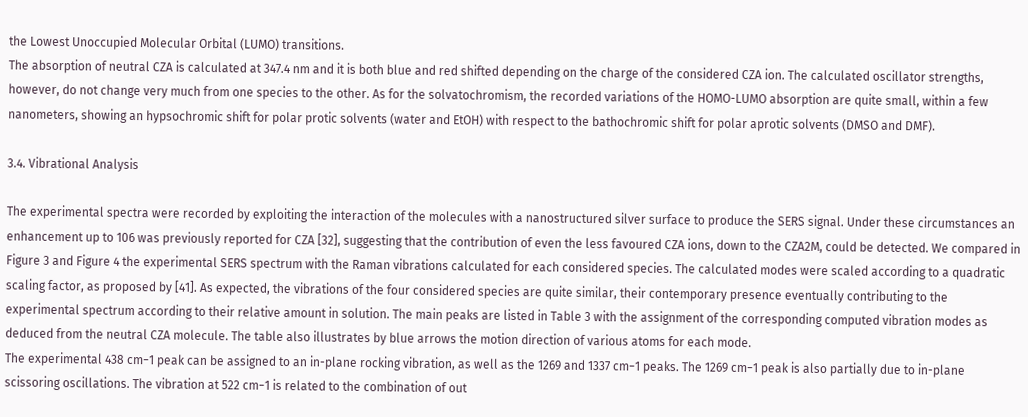the Lowest Unoccupied Molecular Orbital (LUMO) transitions.
The absorption of neutral CZA is calculated at 347.4 nm and it is both blue and red shifted depending on the charge of the considered CZA ion. The calculated oscillator strengths, however, do not change very much from one species to the other. As for the solvatochromism, the recorded variations of the HOMO-LUMO absorption are quite small, within a few nanometers, showing an hypsochromic shift for polar protic solvents (water and EtOH) with respect to the bathochromic shift for polar aprotic solvents (DMSO and DMF).

3.4. Vibrational Analysis

The experimental spectra were recorded by exploiting the interaction of the molecules with a nanostructured silver surface to produce the SERS signal. Under these circumstances an enhancement up to 106 was previously reported for CZA [32], suggesting that the contribution of even the less favoured CZA ions, down to the CZA2M, could be detected. We compared in Figure 3 and Figure 4 the experimental SERS spectrum with the Raman vibrations calculated for each considered species. The calculated modes were scaled according to a quadratic scaling factor, as proposed by [41]. As expected, the vibrations of the four considered species are quite similar, their contemporary presence eventually contributing to the experimental spectrum according to their relative amount in solution. The main peaks are listed in Table 3 with the assignment of the corresponding computed vibration modes as deduced from the neutral CZA molecule. The table also illustrates by blue arrows the motion direction of various atoms for each mode.
The experimental 438 cm−1 peak can be assigned to an in-plane rocking vibration, as well as the 1269 and 1337 cm−1 peaks. The 1269 cm−1 peak is also partially due to in-plane scissoring oscillations. The vibration at 522 cm−1 is related to the combination of out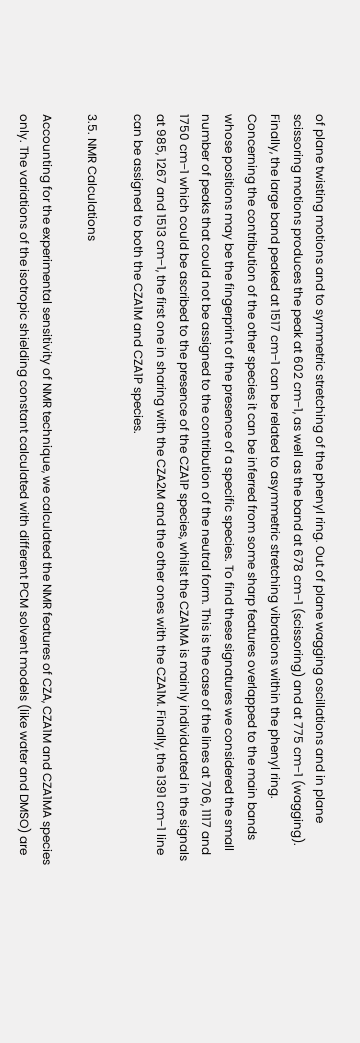of plane twisting motions and to symmetric stretching of the phenyl ring. Out of plane wagging oscillations and in plane scissoring motions produces the peak at 602 cm−1, as well as the band at 678 cm−1 (scissoring) and at 775 cm−1 (wagging). Finally, the large band peaked at 1517 cm−1 can be related to asymmetric stretching vibrations within the phenyl ring.
Concerning the contribution of the other species it can be inferred from some sharp features overlapped to the main bands whose positions may be the fingerprint of the presence of a specific species. To find these signatures we considered the small number of peaks that could not be assigned to the contribution of the neutral form. This is the case of the lines at 706, 1117 and 1750 cm−1 which could be ascribed to the presence of the CZA1P species, whilst the CZA1MA is mainly individuated in the signals at 985, 1267 and 1513 cm−1, the first one in sharing with the CZA2M and the other ones with the CZA1M. Finally, the 1391 cm−1 line can be assigned to both the CZA1M and CZA1P species.

3.5. NMR Calculations

Accounting for the experimental sensitivity of NMR technique, we calculated the NMR features of CZA, CZA1M and CZA1MA species only. The variations of the isotropic shielding constant calculated with different PCM solvent models (like water and DMSO) are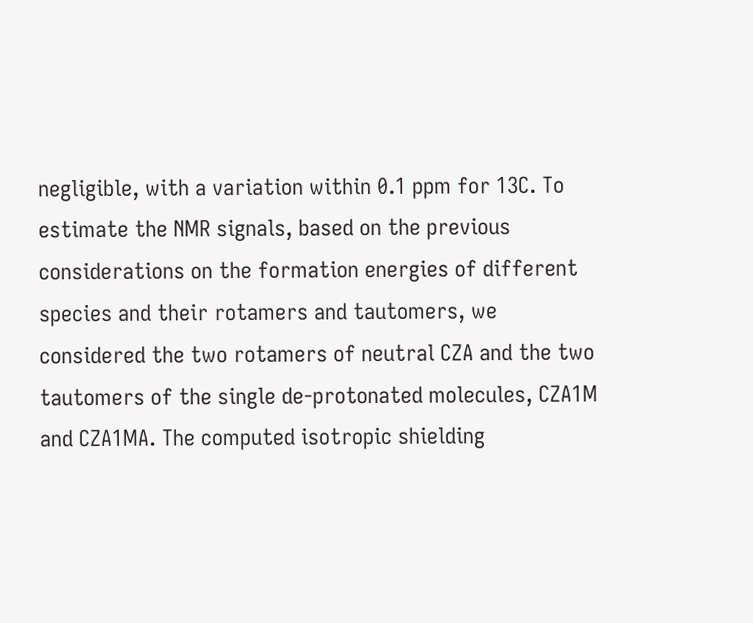negligible, with a variation within 0.1 ppm for 13C. To estimate the NMR signals, based on the previous considerations on the formation energies of different species and their rotamers and tautomers, we considered the two rotamers of neutral CZA and the two tautomers of the single de-protonated molecules, CZA1M and CZA1MA. The computed isotropic shielding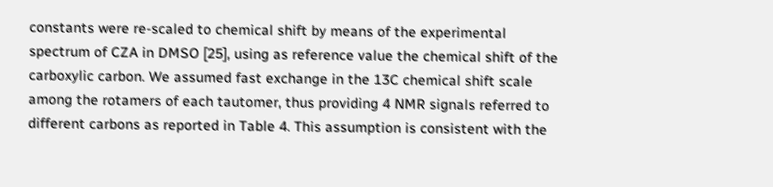constants were re-scaled to chemical shift by means of the experimental spectrum of CZA in DMSO [25], using as reference value the chemical shift of the carboxylic carbon. We assumed fast exchange in the 13C chemical shift scale among the rotamers of each tautomer, thus providing 4 NMR signals referred to different carbons as reported in Table 4. This assumption is consistent with the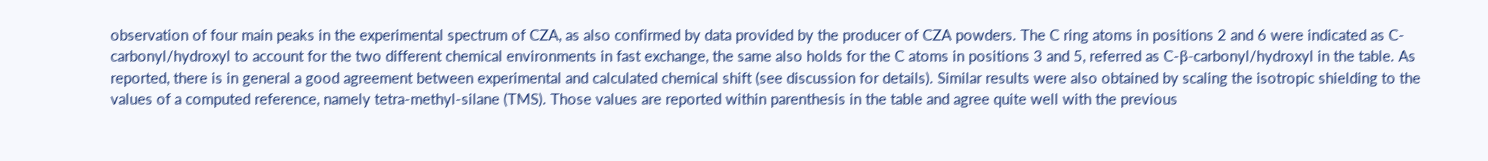observation of four main peaks in the experimental spectrum of CZA, as also confirmed by data provided by the producer of CZA powders. The C ring atoms in positions 2 and 6 were indicated as C-carbonyl/hydroxyl to account for the two different chemical environments in fast exchange, the same also holds for the C atoms in positions 3 and 5, referred as C-β-carbonyl/hydroxyl in the table. As reported, there is in general a good agreement between experimental and calculated chemical shift (see discussion for details). Similar results were also obtained by scaling the isotropic shielding to the values of a computed reference, namely tetra-methyl-silane (TMS). Those values are reported within parenthesis in the table and agree quite well with the previous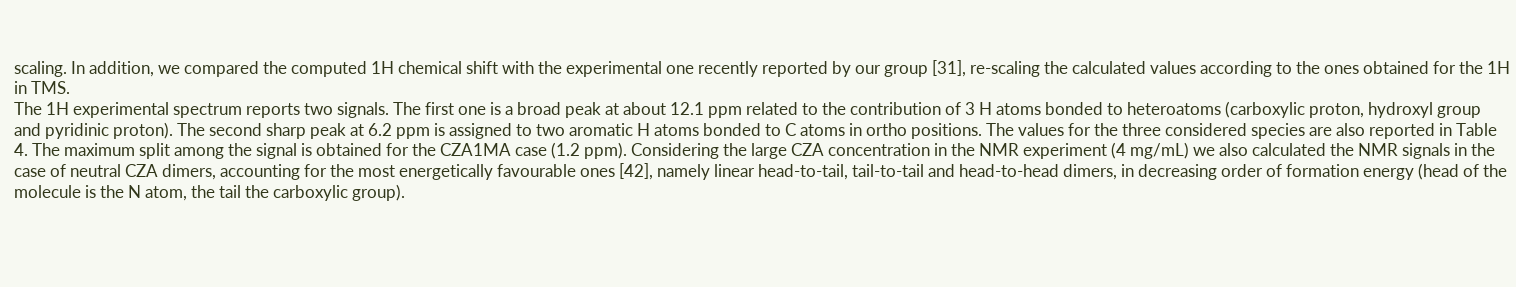scaling. In addition, we compared the computed 1H chemical shift with the experimental one recently reported by our group [31], re-scaling the calculated values according to the ones obtained for the 1H in TMS.
The 1H experimental spectrum reports two signals. The first one is a broad peak at about 12.1 ppm related to the contribution of 3 H atoms bonded to heteroatoms (carboxylic proton, hydroxyl group and pyridinic proton). The second sharp peak at 6.2 ppm is assigned to two aromatic H atoms bonded to C atoms in ortho positions. The values for the three considered species are also reported in Table 4. The maximum split among the signal is obtained for the CZA1MA case (1.2 ppm). Considering the large CZA concentration in the NMR experiment (4 mg/mL) we also calculated the NMR signals in the case of neutral CZA dimers, accounting for the most energetically favourable ones [42], namely linear head-to-tail, tail-to-tail and head-to-head dimers, in decreasing order of formation energy (head of the molecule is the N atom, the tail the carboxylic group).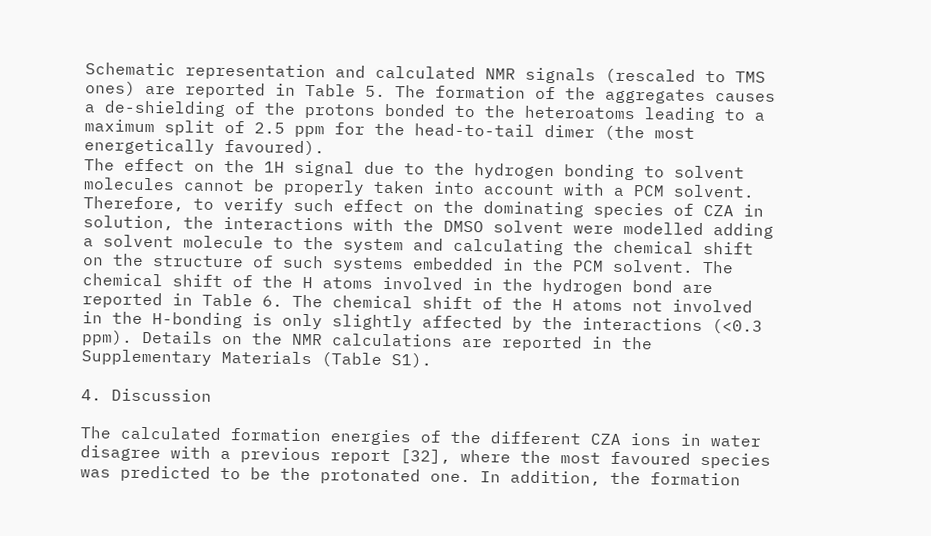Schematic representation and calculated NMR signals (rescaled to TMS ones) are reported in Table 5. The formation of the aggregates causes a de-shielding of the protons bonded to the heteroatoms leading to a maximum split of 2.5 ppm for the head-to-tail dimer (the most energetically favoured).
The effect on the 1H signal due to the hydrogen bonding to solvent molecules cannot be properly taken into account with a PCM solvent. Therefore, to verify such effect on the dominating species of CZA in solution, the interactions with the DMSO solvent were modelled adding a solvent molecule to the system and calculating the chemical shift on the structure of such systems embedded in the PCM solvent. The chemical shift of the H atoms involved in the hydrogen bond are reported in Table 6. The chemical shift of the H atoms not involved in the H-bonding is only slightly affected by the interactions (<0.3 ppm). Details on the NMR calculations are reported in the Supplementary Materials (Table S1).

4. Discussion

The calculated formation energies of the different CZA ions in water disagree with a previous report [32], where the most favoured species was predicted to be the protonated one. In addition, the formation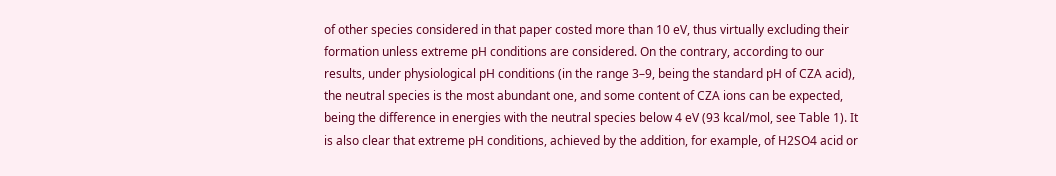of other species considered in that paper costed more than 10 eV, thus virtually excluding their formation unless extreme pH conditions are considered. On the contrary, according to our results, under physiological pH conditions (in the range 3–9, being the standard pH of CZA acid), the neutral species is the most abundant one, and some content of CZA ions can be expected, being the difference in energies with the neutral species below 4 eV (93 kcal/mol, see Table 1). It is also clear that extreme pH conditions, achieved by the addition, for example, of H2SO4 acid or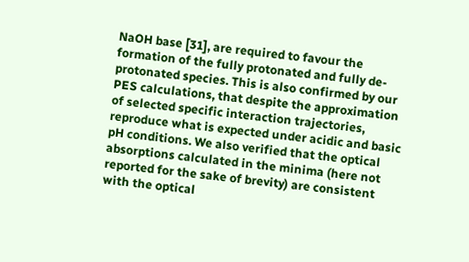NaOH base [31], are required to favour the formation of the fully protonated and fully de-protonated species. This is also confirmed by our PES calculations, that despite the approximation of selected specific interaction trajectories, reproduce what is expected under acidic and basic pH conditions. We also verified that the optical absorptions calculated in the minima (here not reported for the sake of brevity) are consistent with the optical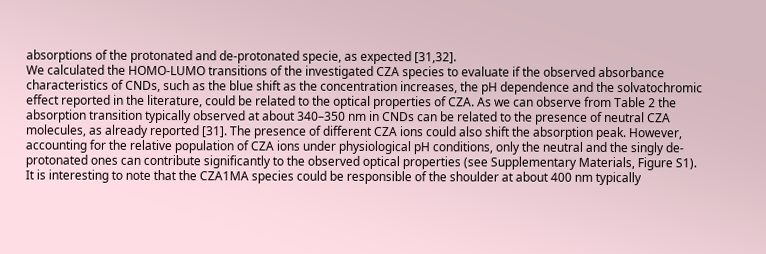absorptions of the protonated and de-protonated specie, as expected [31,32].
We calculated the HOMO-LUMO transitions of the investigated CZA species to evaluate if the observed absorbance characteristics of CNDs, such as the blue shift as the concentration increases, the pH dependence and the solvatochromic effect reported in the literature, could be related to the optical properties of CZA. As we can observe from Table 2 the absorption transition typically observed at about 340–350 nm in CNDs can be related to the presence of neutral CZA molecules, as already reported [31]. The presence of different CZA ions could also shift the absorption peak. However, accounting for the relative population of CZA ions under physiological pH conditions, only the neutral and the singly de-protonated ones can contribute significantly to the observed optical properties (see Supplementary Materials, Figure S1). It is interesting to note that the CZA1MA species could be responsible of the shoulder at about 400 nm typically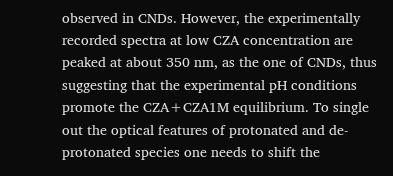observed in CNDs. However, the experimentally recorded spectra at low CZA concentration are peaked at about 350 nm, as the one of CNDs, thus suggesting that the experimental pH conditions promote the CZA+CZA1M equilibrium. To single out the optical features of protonated and de-protonated species one needs to shift the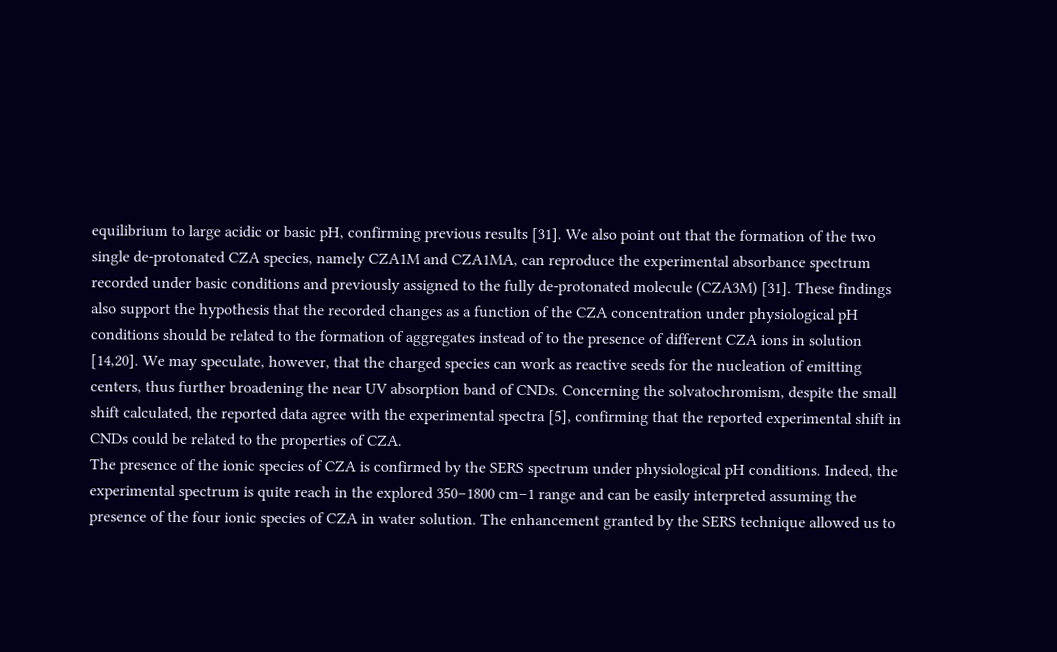equilibrium to large acidic or basic pH, confirming previous results [31]. We also point out that the formation of the two single de-protonated CZA species, namely CZA1M and CZA1MA, can reproduce the experimental absorbance spectrum recorded under basic conditions and previously assigned to the fully de-protonated molecule (CZA3M) [31]. These findings also support the hypothesis that the recorded changes as a function of the CZA concentration under physiological pH conditions should be related to the formation of aggregates instead of to the presence of different CZA ions in solution [14,20]. We may speculate, however, that the charged species can work as reactive seeds for the nucleation of emitting centers, thus further broadening the near UV absorption band of CNDs. Concerning the solvatochromism, despite the small shift calculated, the reported data agree with the experimental spectra [5], confirming that the reported experimental shift in CNDs could be related to the properties of CZA.
The presence of the ionic species of CZA is confirmed by the SERS spectrum under physiological pH conditions. Indeed, the experimental spectrum is quite reach in the explored 350–1800 cm−1 range and can be easily interpreted assuming the presence of the four ionic species of CZA in water solution. The enhancement granted by the SERS technique allowed us to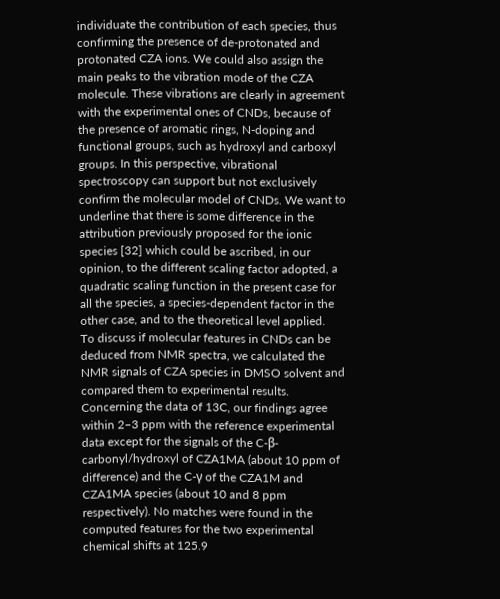individuate the contribution of each species, thus confirming the presence of de-protonated and protonated CZA ions. We could also assign the main peaks to the vibration mode of the CZA molecule. These vibrations are clearly in agreement with the experimental ones of CNDs, because of the presence of aromatic rings, N-doping and functional groups, such as hydroxyl and carboxyl groups. In this perspective, vibrational spectroscopy can support but not exclusively confirm the molecular model of CNDs. We want to underline that there is some difference in the attribution previously proposed for the ionic species [32] which could be ascribed, in our opinion, to the different scaling factor adopted, a quadratic scaling function in the present case for all the species, a species-dependent factor in the other case, and to the theoretical level applied.
To discuss if molecular features in CNDs can be deduced from NMR spectra, we calculated the NMR signals of CZA species in DMSO solvent and compared them to experimental results. Concerning the data of 13C, our findings agree within 2–3 ppm with the reference experimental data except for the signals of the C-β-carbonyl/hydroxyl of CZA1MA (about 10 ppm of difference) and the C-γ of the CZA1M and CZA1MA species (about 10 and 8 ppm respectively). No matches were found in the computed features for the two experimental chemical shifts at 125.9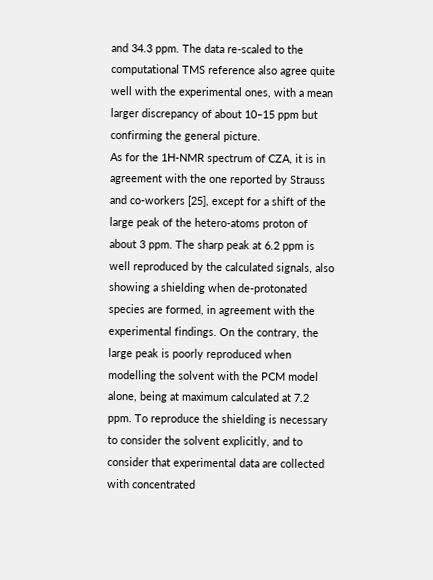and 34.3 ppm. The data re-scaled to the computational TMS reference also agree quite well with the experimental ones, with a mean larger discrepancy of about 10–15 ppm but confirming the general picture.
As for the 1H-NMR spectrum of CZA, it is in agreement with the one reported by Strauss and co-workers [25], except for a shift of the large peak of the hetero-atoms proton of about 3 ppm. The sharp peak at 6.2 ppm is well reproduced by the calculated signals, also showing a shielding when de-protonated species are formed, in agreement with the experimental findings. On the contrary, the large peak is poorly reproduced when modelling the solvent with the PCM model alone, being at maximum calculated at 7.2 ppm. To reproduce the shielding is necessary to consider the solvent explicitly, and to consider that experimental data are collected with concentrated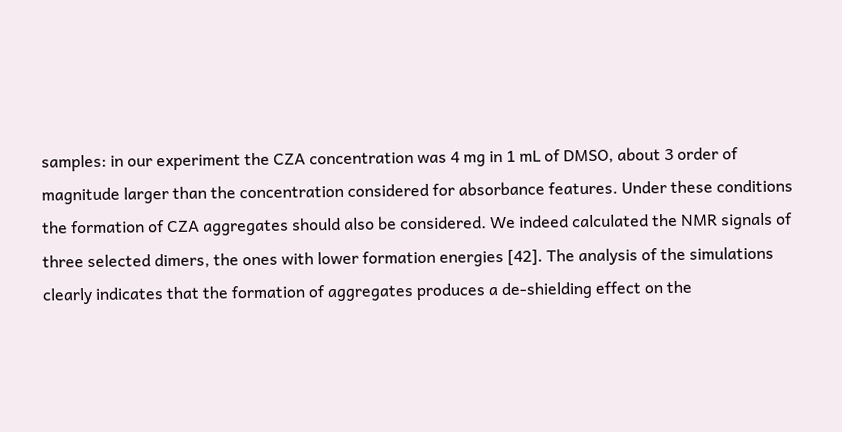samples: in our experiment the CZA concentration was 4 mg in 1 mL of DMSO, about 3 order of magnitude larger than the concentration considered for absorbance features. Under these conditions the formation of CZA aggregates should also be considered. We indeed calculated the NMR signals of three selected dimers, the ones with lower formation energies [42]. The analysis of the simulations clearly indicates that the formation of aggregates produces a de-shielding effect on the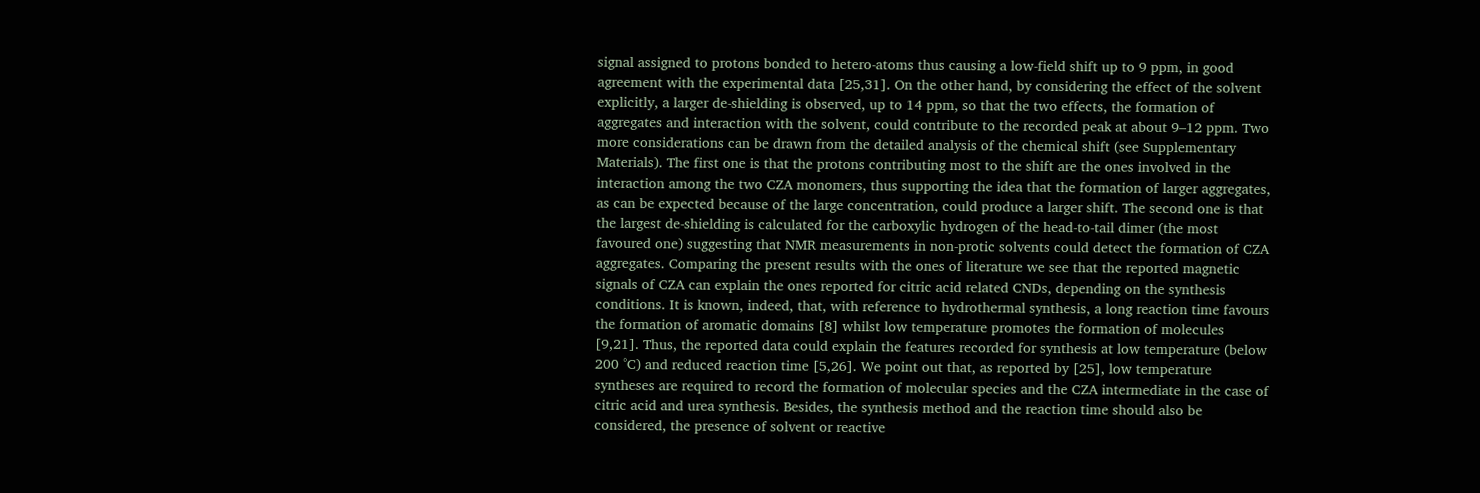signal assigned to protons bonded to hetero-atoms thus causing a low-field shift up to 9 ppm, in good agreement with the experimental data [25,31]. On the other hand, by considering the effect of the solvent explicitly, a larger de-shielding is observed, up to 14 ppm, so that the two effects, the formation of aggregates and interaction with the solvent, could contribute to the recorded peak at about 9–12 ppm. Two more considerations can be drawn from the detailed analysis of the chemical shift (see Supplementary Materials). The first one is that the protons contributing most to the shift are the ones involved in the interaction among the two CZA monomers, thus supporting the idea that the formation of larger aggregates, as can be expected because of the large concentration, could produce a larger shift. The second one is that the largest de-shielding is calculated for the carboxylic hydrogen of the head-to-tail dimer (the most favoured one) suggesting that NMR measurements in non-protic solvents could detect the formation of CZA aggregates. Comparing the present results with the ones of literature we see that the reported magnetic signals of CZA can explain the ones reported for citric acid related CNDs, depending on the synthesis conditions. It is known, indeed, that, with reference to hydrothermal synthesis, a long reaction time favours the formation of aromatic domains [8] whilst low temperature promotes the formation of molecules [9,21]. Thus, the reported data could explain the features recorded for synthesis at low temperature (below 200 °C) and reduced reaction time [5,26]. We point out that, as reported by [25], low temperature syntheses are required to record the formation of molecular species and the CZA intermediate in the case of citric acid and urea synthesis. Besides, the synthesis method and the reaction time should also be considered, the presence of solvent or reactive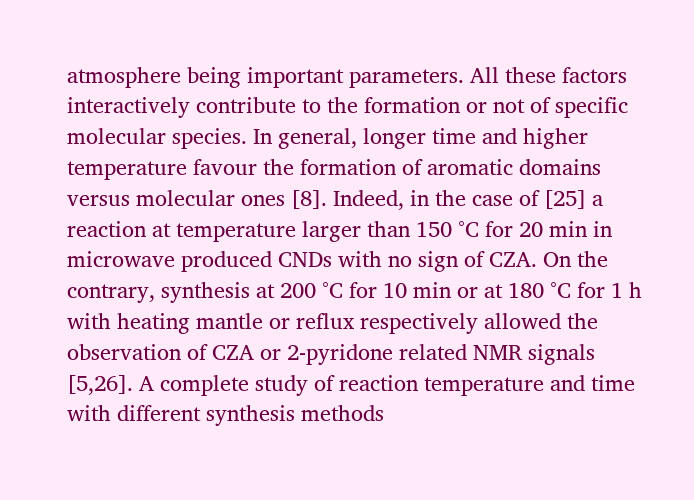atmosphere being important parameters. All these factors interactively contribute to the formation or not of specific molecular species. In general, longer time and higher temperature favour the formation of aromatic domains versus molecular ones [8]. Indeed, in the case of [25] a reaction at temperature larger than 150 °C for 20 min in microwave produced CNDs with no sign of CZA. On the contrary, synthesis at 200 °C for 10 min or at 180 °C for 1 h with heating mantle or reflux respectively allowed the observation of CZA or 2-pyridone related NMR signals [5,26]. A complete study of reaction temperature and time with different synthesis methods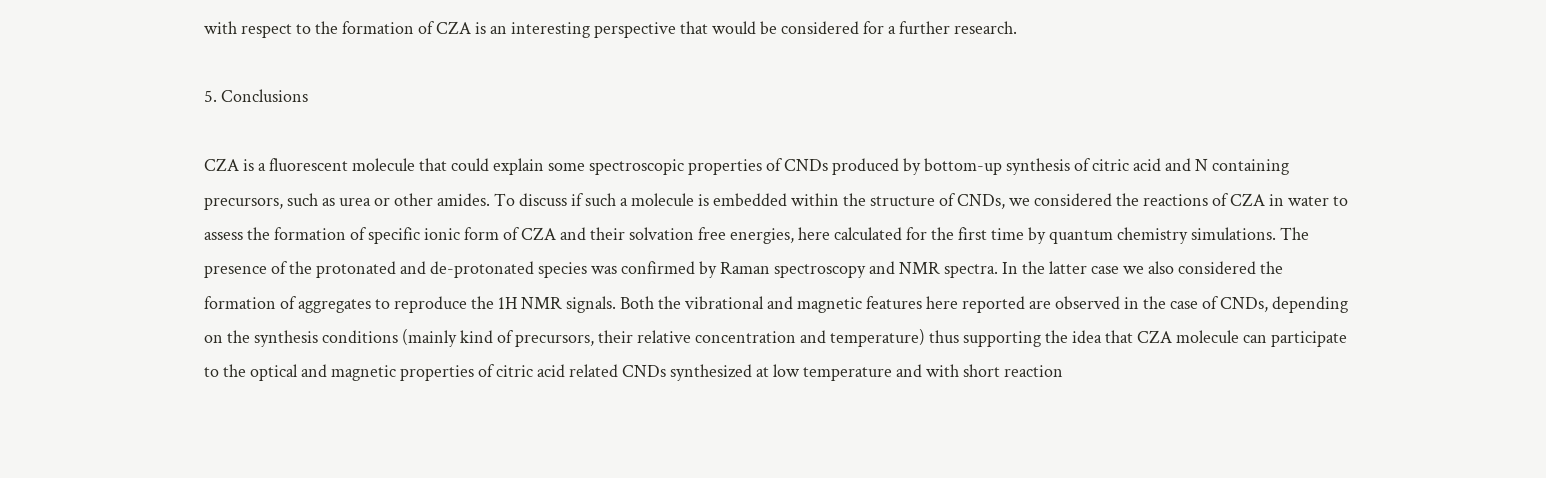with respect to the formation of CZA is an interesting perspective that would be considered for a further research.

5. Conclusions

CZA is a fluorescent molecule that could explain some spectroscopic properties of CNDs produced by bottom-up synthesis of citric acid and N containing precursors, such as urea or other amides. To discuss if such a molecule is embedded within the structure of CNDs, we considered the reactions of CZA in water to assess the formation of specific ionic form of CZA and their solvation free energies, here calculated for the first time by quantum chemistry simulations. The presence of the protonated and de-protonated species was confirmed by Raman spectroscopy and NMR spectra. In the latter case we also considered the formation of aggregates to reproduce the 1H NMR signals. Both the vibrational and magnetic features here reported are observed in the case of CNDs, depending on the synthesis conditions (mainly kind of precursors, their relative concentration and temperature) thus supporting the idea that CZA molecule can participate to the optical and magnetic properties of citric acid related CNDs synthesized at low temperature and with short reaction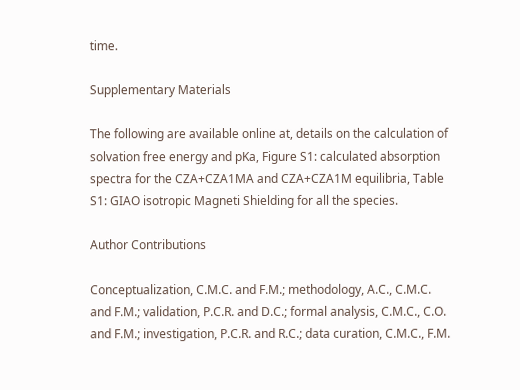time.

Supplementary Materials

The following are available online at, details on the calculation of solvation free energy and pKa, Figure S1: calculated absorption spectra for the CZA+CZA1MA and CZA+CZA1M equilibria, Table S1: GIAO isotropic Magneti Shielding for all the species.

Author Contributions

Conceptualization, C.M.C. and F.M.; methodology, A.C., C.M.C. and F.M.; validation, P.C.R. and D.C.; formal analysis, C.M.C., C.O. and F.M.; investigation, P.C.R. and R.C.; data curation, C.M.C., F.M.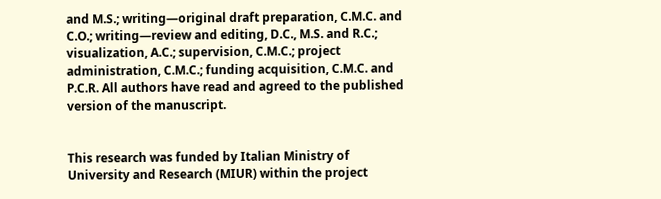and M.S.; writing—original draft preparation, C.M.C. and C.O.; writing—review and editing, D.C., M.S. and R.C.; visualization, A.C.; supervision, C.M.C.; project administration, C.M.C.; funding acquisition, C.M.C. and P.C.R. All authors have read and agreed to the published version of the manuscript.


This research was funded by Italian Ministry of University and Research (MIUR) within the project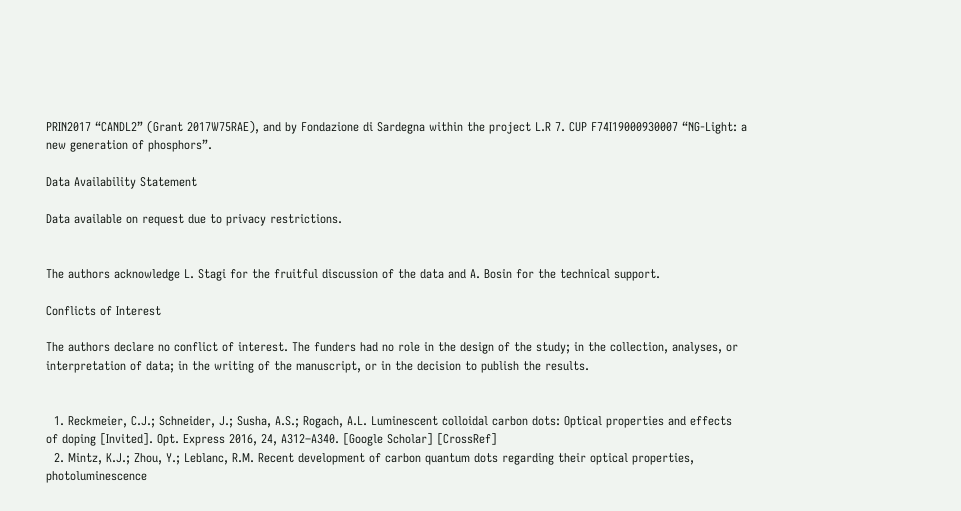PRIN2017 “CANDL2” (Grant 2017W75RAE), and by Fondazione di Sardegna within the project L.R 7. CUP F74I19000930007 “NG-Light: a new generation of phosphors”.

Data Availability Statement

Data available on request due to privacy restrictions.


The authors acknowledge L. Stagi for the fruitful discussion of the data and A. Bosin for the technical support.

Conflicts of Interest

The authors declare no conflict of interest. The funders had no role in the design of the study; in the collection, analyses, or interpretation of data; in the writing of the manuscript, or in the decision to publish the results.


  1. Reckmeier, C.J.; Schneider, J.; Susha, A.S.; Rogach, A.L. Luminescent colloidal carbon dots: Optical properties and effects of doping [Invited]. Opt. Express 2016, 24, A312–A340. [Google Scholar] [CrossRef]
  2. Mintz, K.J.; Zhou, Y.; Leblanc, R.M. Recent development of carbon quantum dots regarding their optical properties, photoluminescence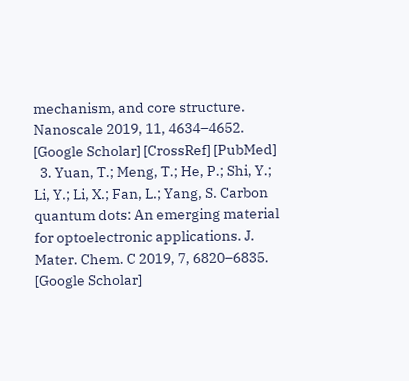mechanism, and core structure. Nanoscale 2019, 11, 4634–4652. [Google Scholar] [CrossRef] [PubMed]
  3. Yuan, T.; Meng, T.; He, P.; Shi, Y.; Li, Y.; Li, X.; Fan, L.; Yang, S. Carbon quantum dots: An emerging material for optoelectronic applications. J. Mater. Chem. C 2019, 7, 6820–6835. [Google Scholar]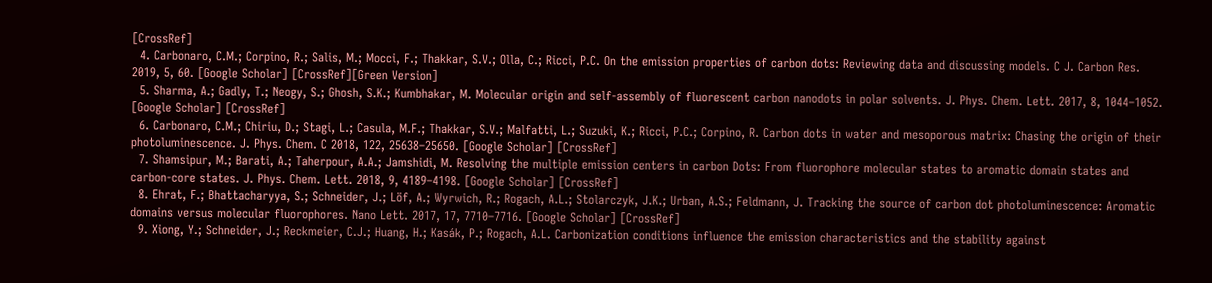[CrossRef]
  4. Carbonaro, C.M.; Corpino, R.; Salis, M.; Mocci, F.; Thakkar, S.V.; Olla, C.; Ricci, P.C. On the emission properties of carbon dots: Reviewing data and discussing models. C J. Carbon Res. 2019, 5, 60. [Google Scholar] [CrossRef][Green Version]
  5. Sharma, A.; Gadly, T.; Neogy, S.; Ghosh, S.K.; Kumbhakar, M. Molecular origin and self-assembly of fluorescent carbon nanodots in polar solvents. J. Phys. Chem. Lett. 2017, 8, 1044–1052. [Google Scholar] [CrossRef]
  6. Carbonaro, C.M.; Chiriu, D.; Stagi, L.; Casula, M.F.; Thakkar, S.V.; Malfatti, L.; Suzuki, K.; Ricci, P.C.; Corpino, R. Carbon dots in water and mesoporous matrix: Chasing the origin of their photoluminescence. J. Phys. Chem. C 2018, 122, 25638–25650. [Google Scholar] [CrossRef]
  7. Shamsipur, M.; Barati, A.; Taherpour, A.A.; Jamshidi, M. Resolving the multiple emission centers in carbon Dots: From fluorophore molecular states to aromatic domain states and carbon-core states. J. Phys. Chem. Lett. 2018, 9, 4189–4198. [Google Scholar] [CrossRef]
  8. Ehrat, F.; Bhattacharyya, S.; Schneider, J.; Löf, A.; Wyrwich, R.; Rogach, A.L.; Stolarczyk, J.K.; Urban, A.S.; Feldmann, J. Tracking the source of carbon dot photoluminescence: Aromatic domains versus molecular fluorophores. Nano Lett. 2017, 17, 7710–7716. [Google Scholar] [CrossRef]
  9. Xiong, Y.; Schneider, J.; Reckmeier, C.J.; Huang, H.; Kasák, P.; Rogach, A.L. Carbonization conditions influence the emission characteristics and the stability against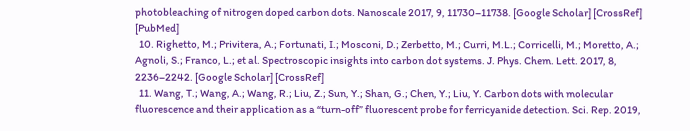photobleaching of nitrogen doped carbon dots. Nanoscale 2017, 9, 11730–11738. [Google Scholar] [CrossRef] [PubMed]
  10. Righetto, M.; Privitera, A.; Fortunati, I.; Mosconi, D.; Zerbetto, M.; Curri, M.L.; Corricelli, M.; Moretto, A.; Agnoli, S.; Franco, L.; et al. Spectroscopic insights into carbon dot systems. J. Phys. Chem. Lett. 2017, 8, 2236–2242. [Google Scholar] [CrossRef]
  11. Wang, T.; Wang, A.; Wang, R.; Liu, Z.; Sun, Y.; Shan, G.; Chen, Y.; Liu, Y. Carbon dots with molecular fluorescence and their application as a “turn-off” fluorescent probe for ferricyanide detection. Sci. Rep. 2019,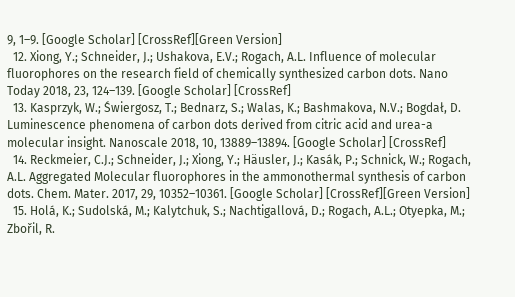9, 1–9. [Google Scholar] [CrossRef][Green Version]
  12. Xiong, Y.; Schneider, J.; Ushakova, E.V.; Rogach, A.L. Influence of molecular fluorophores on the research field of chemically synthesized carbon dots. Nano Today 2018, 23, 124–139. [Google Scholar] [CrossRef]
  13. Kasprzyk, W.; Świergosz, T.; Bednarz, S.; Walas, K.; Bashmakova, N.V.; Bogdał, D. Luminescence phenomena of carbon dots derived from citric acid and urea-a molecular insight. Nanoscale 2018, 10, 13889–13894. [Google Scholar] [CrossRef]
  14. Reckmeier, C.J.; Schneider, J.; Xiong, Y.; Häusler, J.; Kasák, P.; Schnick, W.; Rogach, A.L. Aggregated Molecular fluorophores in the ammonothermal synthesis of carbon dots. Chem. Mater. 2017, 29, 10352–10361. [Google Scholar] [CrossRef][Green Version]
  15. Holá, K.; Sudolská, M.; Kalytchuk, S.; Nachtigallová, D.; Rogach, A.L.; Otyepka, M.; Zbořil, R.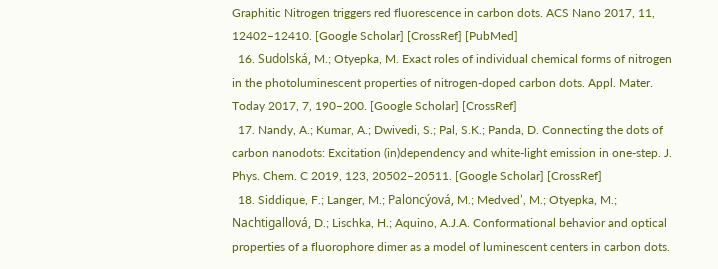Graphitic Nitrogen triggers red fluorescence in carbon dots. ACS Nano 2017, 11, 12402–12410. [Google Scholar] [CrossRef] [PubMed]
  16. Sudolská, M.; Otyepka, M. Exact roles of individual chemical forms of nitrogen in the photoluminescent properties of nitrogen-doped carbon dots. Appl. Mater. Today 2017, 7, 190–200. [Google Scholar] [CrossRef]
  17. Nandy, A.; Kumar, A.; Dwivedi, S.; Pal, S.K.; Panda, D. Connecting the dots of carbon nanodots: Excitation (in)dependency and white-light emission in one-step. J. Phys. Chem. C 2019, 123, 20502–20511. [Google Scholar] [CrossRef]
  18. Siddique, F.; Langer, M.; Paloncýová, M.; Medved’, M.; Otyepka, M.; Nachtigallová, D.; Lischka, H.; Aquino, A.J.A. Conformational behavior and optical properties of a fluorophore dimer as a model of luminescent centers in carbon dots.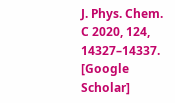J. Phys. Chem. C 2020, 124, 14327–14337. [Google Scholar]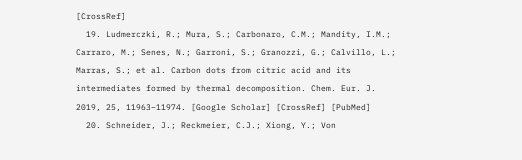[CrossRef]
  19. Ludmerczki, R.; Mura, S.; Carbonaro, C.M.; Mandity, I.M.; Carraro, M.; Senes, N.; Garroni, S.; Granozzi, G.; Calvillo, L.; Marras, S.; et al. Carbon dots from citric acid and its intermediates formed by thermal decomposition. Chem. Eur. J. 2019, 25, 11963–11974. [Google Scholar] [CrossRef] [PubMed]
  20. Schneider, J.; Reckmeier, C.J.; Xiong, Y.; Von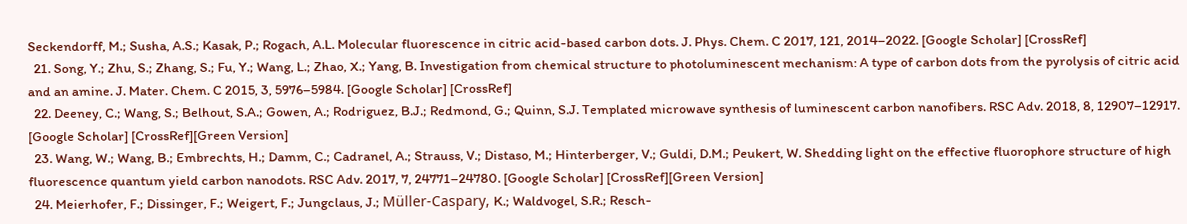Seckendorff, M.; Susha, A.S.; Kasak, P.; Rogach, A.L. Molecular fluorescence in citric acid-based carbon dots. J. Phys. Chem. C 2017, 121, 2014–2022. [Google Scholar] [CrossRef]
  21. Song, Y.; Zhu, S.; Zhang, S.; Fu, Y.; Wang, L.; Zhao, X.; Yang, B. Investigation from chemical structure to photoluminescent mechanism: A type of carbon dots from the pyrolysis of citric acid and an amine. J. Mater. Chem. C 2015, 3, 5976–5984. [Google Scholar] [CrossRef]
  22. Deeney, C.; Wang, S.; Belhout, S.A.; Gowen, A.; Rodriguez, B.J.; Redmond, G.; Quinn, S.J. Templated microwave synthesis of luminescent carbon nanofibers. RSC Adv. 2018, 8, 12907–12917. [Google Scholar] [CrossRef][Green Version]
  23. Wang, W.; Wang, B.; Embrechts, H.; Damm, C.; Cadranel, A.; Strauss, V.; Distaso, M.; Hinterberger, V.; Guldi, D.M.; Peukert, W. Shedding light on the effective fluorophore structure of high fluorescence quantum yield carbon nanodots. RSC Adv. 2017, 7, 24771–24780. [Google Scholar] [CrossRef][Green Version]
  24. Meierhofer, F.; Dissinger, F.; Weigert, F.; Jungclaus, J.; Müller-Caspary, K.; Waldvogel, S.R.; Resch-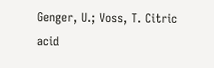Genger, U.; Voss, T. Citric acid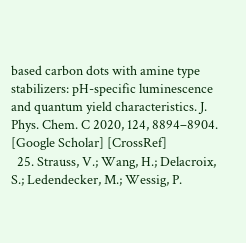based carbon dots with amine type stabilizers: pH-specific luminescence and quantum yield characteristics. J. Phys. Chem. C 2020, 124, 8894–8904. [Google Scholar] [CrossRef]
  25. Strauss, V.; Wang, H.; Delacroix, S.; Ledendecker, M.; Wessig, P.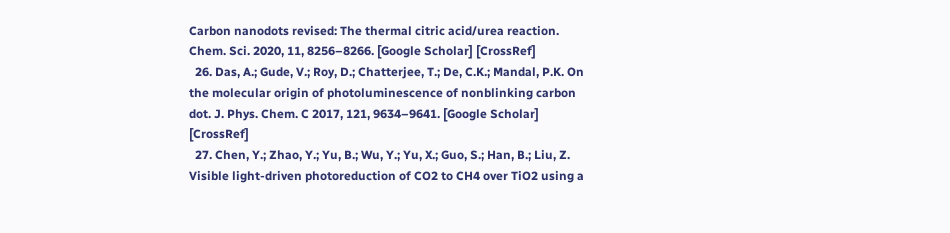Carbon nanodots revised: The thermal citric acid/urea reaction. Chem. Sci. 2020, 11, 8256–8266. [Google Scholar] [CrossRef]
  26. Das, A.; Gude, V.; Roy, D.; Chatterjee, T.; De, C.K.; Mandal, P.K. On the molecular origin of photoluminescence of nonblinking carbon dot. J. Phys. Chem. C 2017, 121, 9634–9641. [Google Scholar] [CrossRef]
  27. Chen, Y.; Zhao, Y.; Yu, B.; Wu, Y.; Yu, X.; Guo, S.; Han, B.; Liu, Z. Visible light-driven photoreduction of CO2 to CH4 over TiO2 using a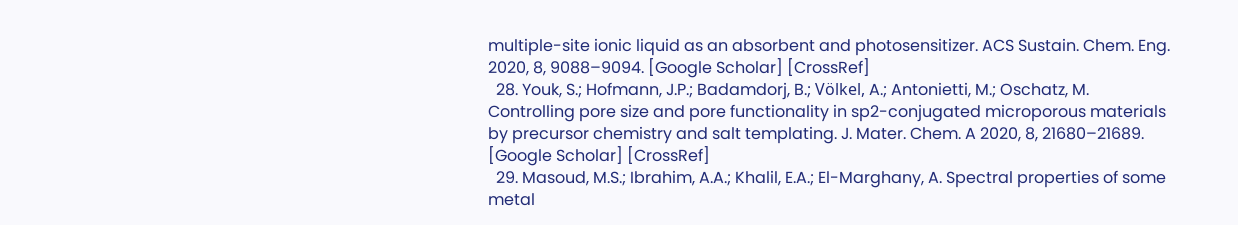multiple-site ionic liquid as an absorbent and photosensitizer. ACS Sustain. Chem. Eng. 2020, 8, 9088–9094. [Google Scholar] [CrossRef]
  28. Youk, S.; Hofmann, J.P.; Badamdorj, B.; Völkel, A.; Antonietti, M.; Oschatz, M. Controlling pore size and pore functionality in sp2-conjugated microporous materials by precursor chemistry and salt templating. J. Mater. Chem. A 2020, 8, 21680–21689. [Google Scholar] [CrossRef]
  29. Masoud, M.S.; Ibrahim, A.A.; Khalil, E.A.; El-Marghany, A. Spectral properties of some metal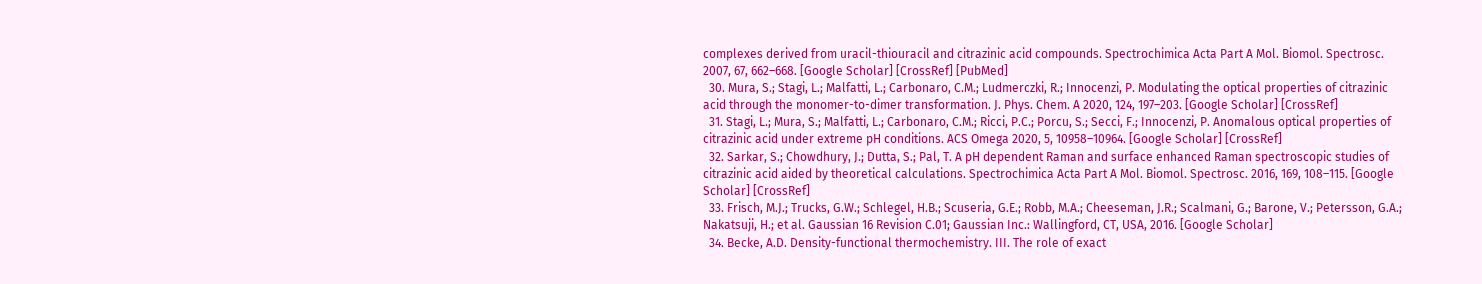complexes derived from uracil-thiouracil and citrazinic acid compounds. Spectrochimica Acta Part A Mol. Biomol. Spectrosc. 2007, 67, 662–668. [Google Scholar] [CrossRef] [PubMed]
  30. Mura, S.; Stagi, L.; Malfatti, L.; Carbonaro, C.M.; Ludmerczki, R.; Innocenzi, P. Modulating the optical properties of citrazinic acid through the monomer-to-dimer transformation. J. Phys. Chem. A 2020, 124, 197–203. [Google Scholar] [CrossRef]
  31. Stagi, L.; Mura, S.; Malfatti, L.; Carbonaro, C.M.; Ricci, P.C.; Porcu, S.; Secci, F.; Innocenzi, P. Anomalous optical properties of citrazinic acid under extreme pH conditions. ACS Omega 2020, 5, 10958–10964. [Google Scholar] [CrossRef]
  32. Sarkar, S.; Chowdhury, J.; Dutta, S.; Pal, T. A pH dependent Raman and surface enhanced Raman spectroscopic studies of citrazinic acid aided by theoretical calculations. Spectrochimica Acta Part A Mol. Biomol. Spectrosc. 2016, 169, 108–115. [Google Scholar] [CrossRef]
  33. Frisch, M.J.; Trucks, G.W.; Schlegel, H.B.; Scuseria, G.E.; Robb, M.A.; Cheeseman, J.R.; Scalmani, G.; Barone, V.; Petersson, G.A.; Nakatsuji, H.; et al. Gaussian 16 Revision C.01; Gaussian Inc.: Wallingford, CT, USA, 2016. [Google Scholar]
  34. Becke, A.D. Density-functional thermochemistry. III. The role of exact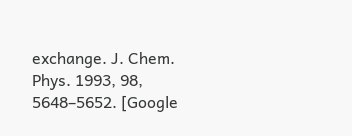exchange. J. Chem. Phys. 1993, 98, 5648–5652. [Google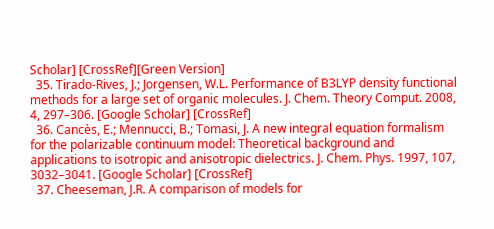Scholar] [CrossRef][Green Version]
  35. Tirado-Rives, J.; Jorgensen, W.L. Performance of B3LYP density functional methods for a large set of organic molecules. J. Chem. Theory Comput. 2008, 4, 297–306. [Google Scholar] [CrossRef]
  36. Cancès, E.; Mennucci, B.; Tomasi, J. A new integral equation formalism for the polarizable continuum model: Theoretical background and applications to isotropic and anisotropic dielectrics. J. Chem. Phys. 1997, 107, 3032–3041. [Google Scholar] [CrossRef]
  37. Cheeseman, J.R. A comparison of models for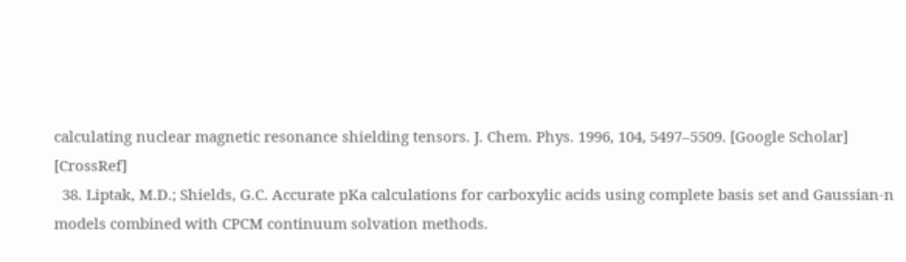calculating nuclear magnetic resonance shielding tensors. J. Chem. Phys. 1996, 104, 5497–5509. [Google Scholar] [CrossRef]
  38. Liptak, M.D.; Shields, G.C. Accurate pKa calculations for carboxylic acids using complete basis set and Gaussian-n models combined with CPCM continuum solvation methods.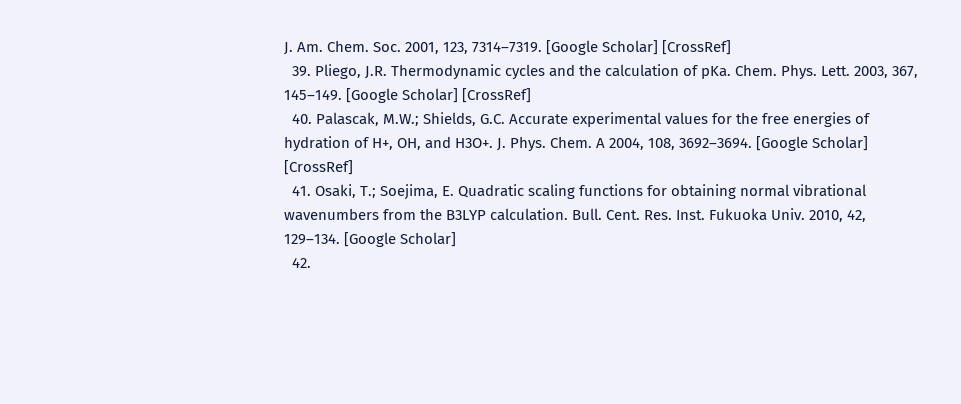J. Am. Chem. Soc. 2001, 123, 7314–7319. [Google Scholar] [CrossRef]
  39. Pliego, J.R. Thermodynamic cycles and the calculation of pKa. Chem. Phys. Lett. 2003, 367, 145–149. [Google Scholar] [CrossRef]
  40. Palascak, M.W.; Shields, G.C. Accurate experimental values for the free energies of hydration of H+, OH, and H3O+. J. Phys. Chem. A 2004, 108, 3692–3694. [Google Scholar] [CrossRef]
  41. Osaki, T.; Soejima, E. Quadratic scaling functions for obtaining normal vibrational wavenumbers from the B3LYP calculation. Bull. Cent. Res. Inst. Fukuoka Univ. 2010, 42, 129–134. [Google Scholar]
  42.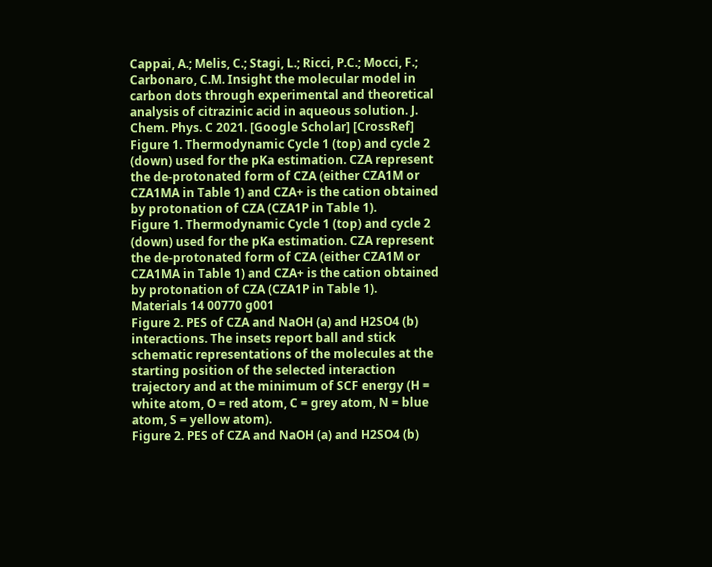Cappai, A.; Melis, C.; Stagi, L.; Ricci, P.C.; Mocci, F.; Carbonaro, C.M. Insight the molecular model in carbon dots through experimental and theoretical analysis of citrazinic acid in aqueous solution. J. Chem. Phys. C 2021. [Google Scholar] [CrossRef]
Figure 1. Thermodynamic Cycle 1 (top) and cycle 2 (down) used for the pKa estimation. CZA represent the de-protonated form of CZA (either CZA1M or CZA1MA in Table 1) and CZA+ is the cation obtained by protonation of CZA (CZA1P in Table 1).
Figure 1. Thermodynamic Cycle 1 (top) and cycle 2 (down) used for the pKa estimation. CZA represent the de-protonated form of CZA (either CZA1M or CZA1MA in Table 1) and CZA+ is the cation obtained by protonation of CZA (CZA1P in Table 1).
Materials 14 00770 g001
Figure 2. PES of CZA and NaOH (a) and H2SO4 (b) interactions. The insets report ball and stick schematic representations of the molecules at the starting position of the selected interaction trajectory and at the minimum of SCF energy (H = white atom, O = red atom, C = grey atom, N = blue atom, S = yellow atom).
Figure 2. PES of CZA and NaOH (a) and H2SO4 (b)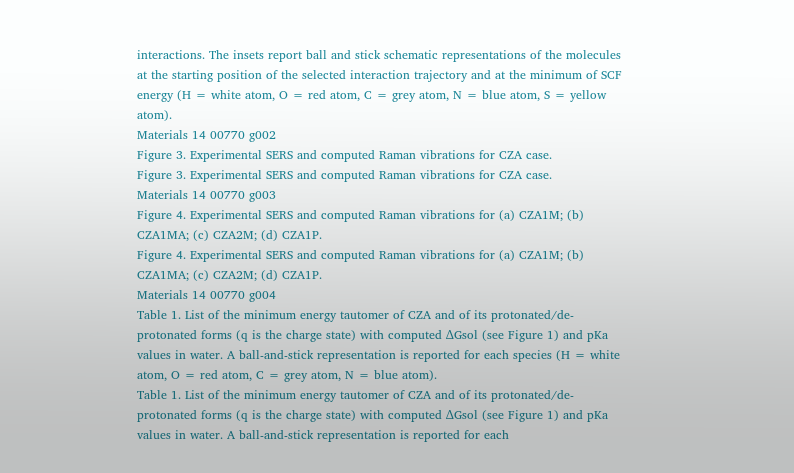interactions. The insets report ball and stick schematic representations of the molecules at the starting position of the selected interaction trajectory and at the minimum of SCF energy (H = white atom, O = red atom, C = grey atom, N = blue atom, S = yellow atom).
Materials 14 00770 g002
Figure 3. Experimental SERS and computed Raman vibrations for CZA case.
Figure 3. Experimental SERS and computed Raman vibrations for CZA case.
Materials 14 00770 g003
Figure 4. Experimental SERS and computed Raman vibrations for (a) CZA1M; (b) CZA1MA; (c) CZA2M; (d) CZA1P.
Figure 4. Experimental SERS and computed Raman vibrations for (a) CZA1M; (b) CZA1MA; (c) CZA2M; (d) CZA1P.
Materials 14 00770 g004
Table 1. List of the minimum energy tautomer of CZA and of its protonated/de-protonated forms (q is the charge state) with computed ΔGsol (see Figure 1) and pKa values in water. A ball-and-stick representation is reported for each species (H = white atom, O = red atom, C = grey atom, N = blue atom).
Table 1. List of the minimum energy tautomer of CZA and of its protonated/de-protonated forms (q is the charge state) with computed ΔGsol (see Figure 1) and pKa values in water. A ball-and-stick representation is reported for each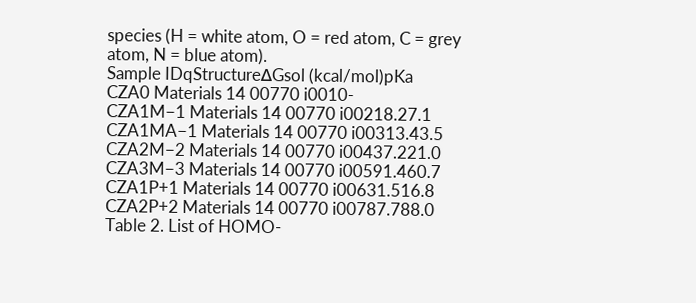species (H = white atom, O = red atom, C = grey atom, N = blue atom).
Sample IDqStructureΔGsol (kcal/mol)pKa
CZA0 Materials 14 00770 i0010-
CZA1M−1 Materials 14 00770 i00218.27.1
CZA1MA−1 Materials 14 00770 i00313.43.5
CZA2M−2 Materials 14 00770 i00437.221.0
CZA3M−3 Materials 14 00770 i00591.460.7
CZA1P+1 Materials 14 00770 i00631.516.8
CZA2P+2 Materials 14 00770 i00787.788.0
Table 2. List of HOMO-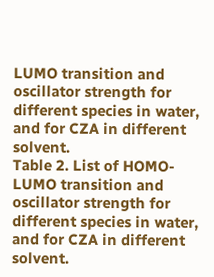LUMO transition and oscillator strength for different species in water, and for CZA in different solvent.
Table 2. List of HOMO-LUMO transition and oscillator strength for different species in water, and for CZA in different solvent.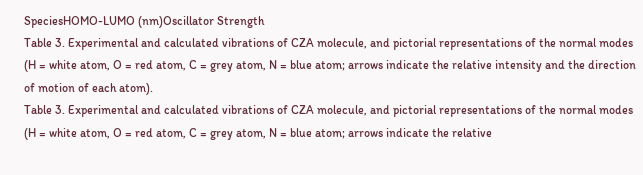SpeciesHOMO-LUMO (nm)Oscillator Strength
Table 3. Experimental and calculated vibrations of CZA molecule, and pictorial representations of the normal modes (H = white atom, O = red atom, C = grey atom, N = blue atom; arrows indicate the relative intensity and the direction of motion of each atom).
Table 3. Experimental and calculated vibrations of CZA molecule, and pictorial representations of the normal modes (H = white atom, O = red atom, C = grey atom, N = blue atom; arrows indicate the relative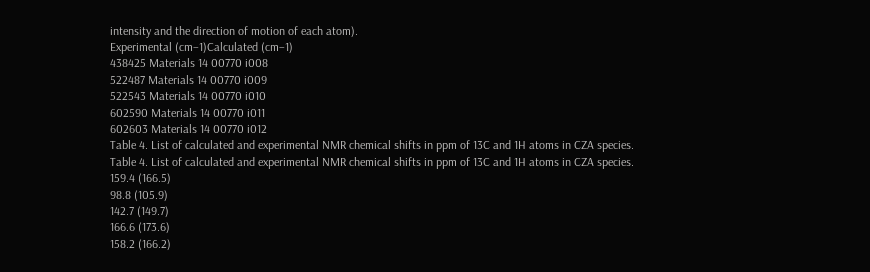intensity and the direction of motion of each atom).
Experimental (cm−1)Calculated (cm−1)
438425 Materials 14 00770 i008
522487 Materials 14 00770 i009
522543 Materials 14 00770 i010
602590 Materials 14 00770 i011
602603 Materials 14 00770 i012
Table 4. List of calculated and experimental NMR chemical shifts in ppm of 13C and 1H atoms in CZA species.
Table 4. List of calculated and experimental NMR chemical shifts in ppm of 13C and 1H atoms in CZA species.
159.4 (166.5)
98.8 (105.9)
142.7 (149.7)
166.6 (173.6)
158.2 (166.2)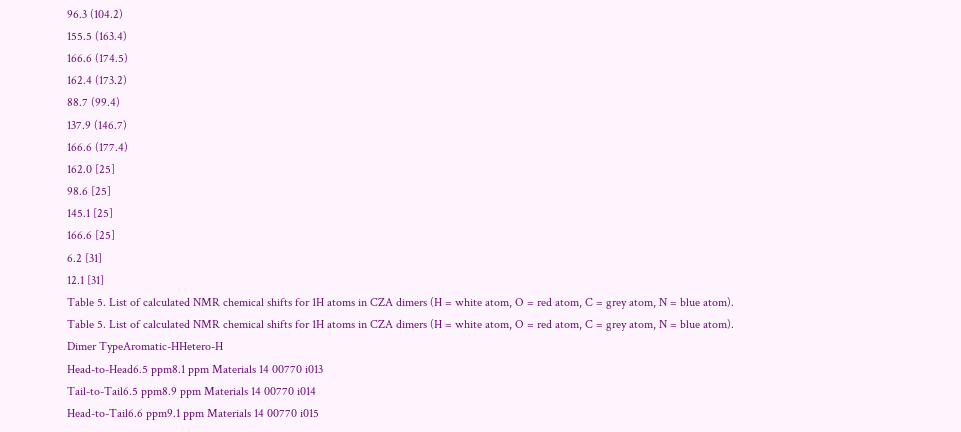96.3 (104.2)
155.5 (163.4)
166.6 (174.5)
162.4 (173.2)
88.7 (99.4)
137.9 (146.7)
166.6 (177.4)
162.0 [25]
98.6 [25]
145.1 [25]
166.6 [25]
6.2 [31]
12.1 [31]
Table 5. List of calculated NMR chemical shifts for 1H atoms in CZA dimers (H = white atom, O = red atom, C = grey atom, N = blue atom).
Table 5. List of calculated NMR chemical shifts for 1H atoms in CZA dimers (H = white atom, O = red atom, C = grey atom, N = blue atom).
Dimer TypeAromatic-HHetero-H
Head-to-Head6.5 ppm8.1 ppm Materials 14 00770 i013
Tail-to-Tail6.5 ppm8.9 ppm Materials 14 00770 i014
Head-to-Tail6.6 ppm9.1 ppm Materials 14 00770 i015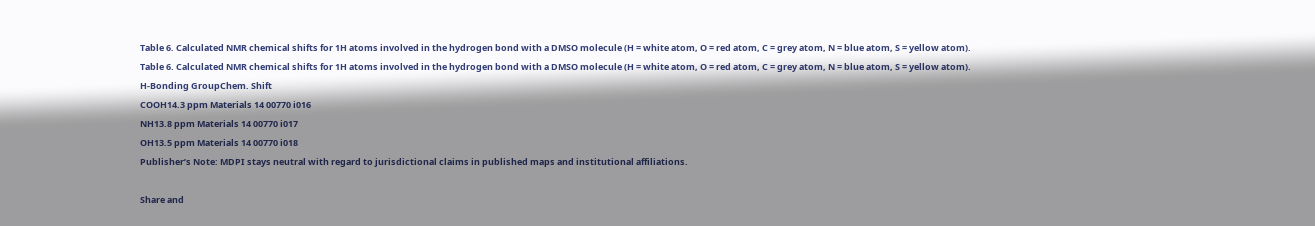Table 6. Calculated NMR chemical shifts for 1H atoms involved in the hydrogen bond with a DMSO molecule (H = white atom, O = red atom, C = grey atom, N = blue atom, S = yellow atom).
Table 6. Calculated NMR chemical shifts for 1H atoms involved in the hydrogen bond with a DMSO molecule (H = white atom, O = red atom, C = grey atom, N = blue atom, S = yellow atom).
H-Bonding GroupChem. Shift
COOH14.3 ppm Materials 14 00770 i016
NH13.8 ppm Materials 14 00770 i017
OH13.5 ppm Materials 14 00770 i018
Publisher’s Note: MDPI stays neutral with regard to jurisdictional claims in published maps and institutional affiliations.

Share and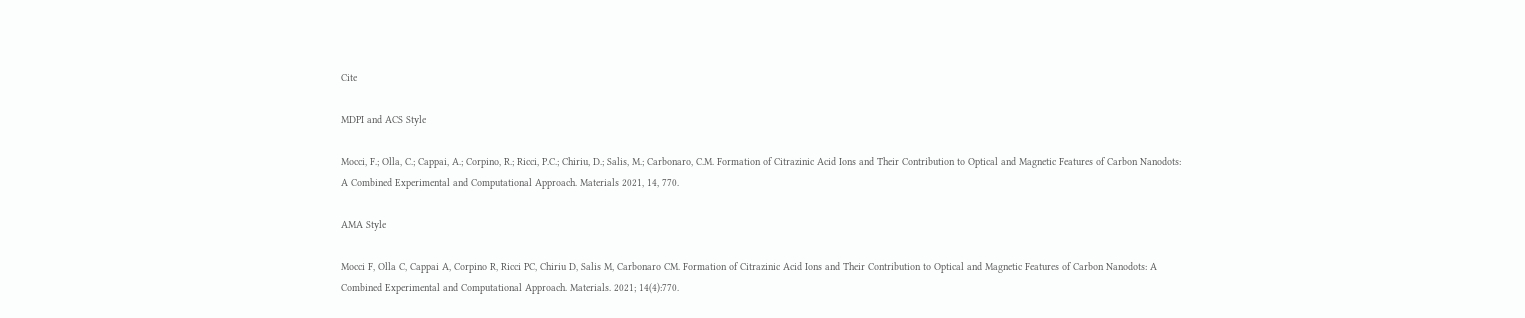Cite

MDPI and ACS Style

Mocci, F.; Olla, C.; Cappai, A.; Corpino, R.; Ricci, P.C.; Chiriu, D.; Salis, M.; Carbonaro, C.M. Formation of Citrazinic Acid Ions and Their Contribution to Optical and Magnetic Features of Carbon Nanodots: A Combined Experimental and Computational Approach. Materials 2021, 14, 770.

AMA Style

Mocci F, Olla C, Cappai A, Corpino R, Ricci PC, Chiriu D, Salis M, Carbonaro CM. Formation of Citrazinic Acid Ions and Their Contribution to Optical and Magnetic Features of Carbon Nanodots: A Combined Experimental and Computational Approach. Materials. 2021; 14(4):770.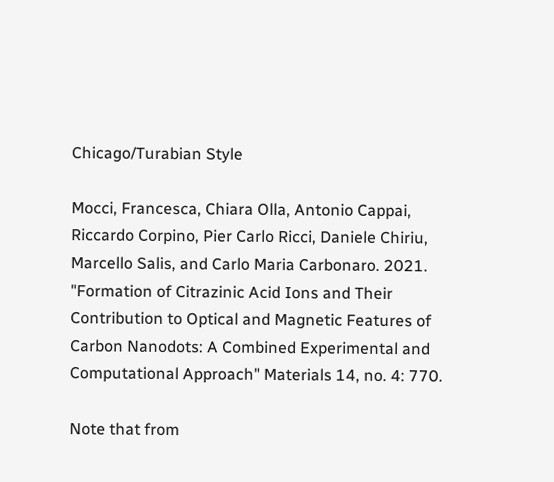Chicago/Turabian Style

Mocci, Francesca, Chiara Olla, Antonio Cappai, Riccardo Corpino, Pier Carlo Ricci, Daniele Chiriu, Marcello Salis, and Carlo Maria Carbonaro. 2021. "Formation of Citrazinic Acid Ions and Their Contribution to Optical and Magnetic Features of Carbon Nanodots: A Combined Experimental and Computational Approach" Materials 14, no. 4: 770.

Note that from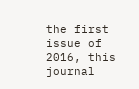the first issue of 2016, this journal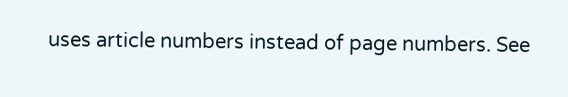uses article numbers instead of page numbers. See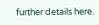further details here.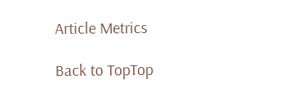Article Metrics

Back to TopTop